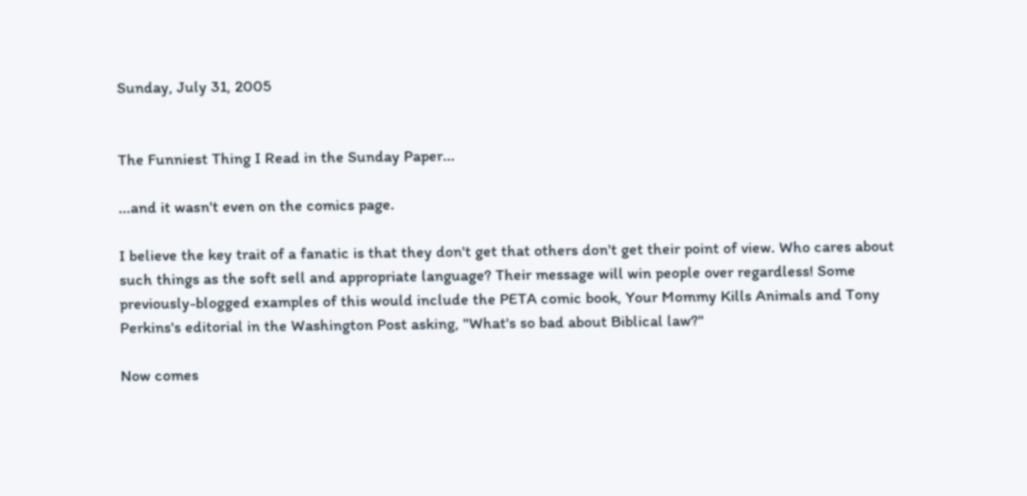Sunday, July 31, 2005


The Funniest Thing I Read in the Sunday Paper...

...and it wasn't even on the comics page.

I believe the key trait of a fanatic is that they don't get that others don't get their point of view. Who cares about such things as the soft sell and appropriate language? Their message will win people over regardless! Some previously-blogged examples of this would include the PETA comic book, Your Mommy Kills Animals and Tony Perkins's editorial in the Washington Post asking, "What's so bad about Biblical law?"

Now comes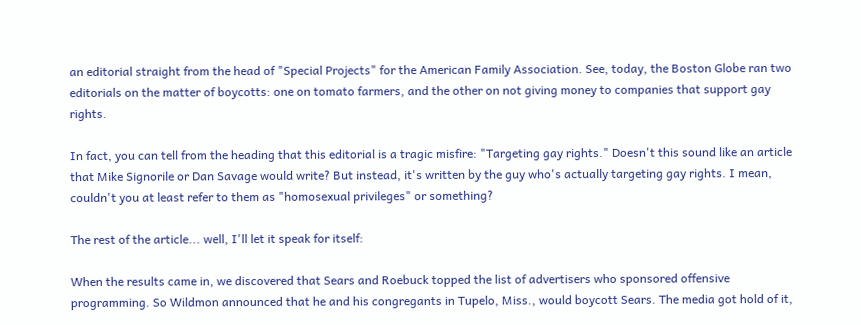an editorial straight from the head of "Special Projects" for the American Family Association. See, today, the Boston Globe ran two editorials on the matter of boycotts: one on tomato farmers, and the other on not giving money to companies that support gay rights.

In fact, you can tell from the heading that this editorial is a tragic misfire: "Targeting gay rights." Doesn't this sound like an article that Mike Signorile or Dan Savage would write? But instead, it's written by the guy who's actually targeting gay rights. I mean, couldn't you at least refer to them as "homosexual privileges" or something?

The rest of the article... well, I'll let it speak for itself:

When the results came in, we discovered that Sears and Roebuck topped the list of advertisers who sponsored offensive programming. So Wildmon announced that he and his congregants in Tupelo, Miss., would boycott Sears. The media got hold of it,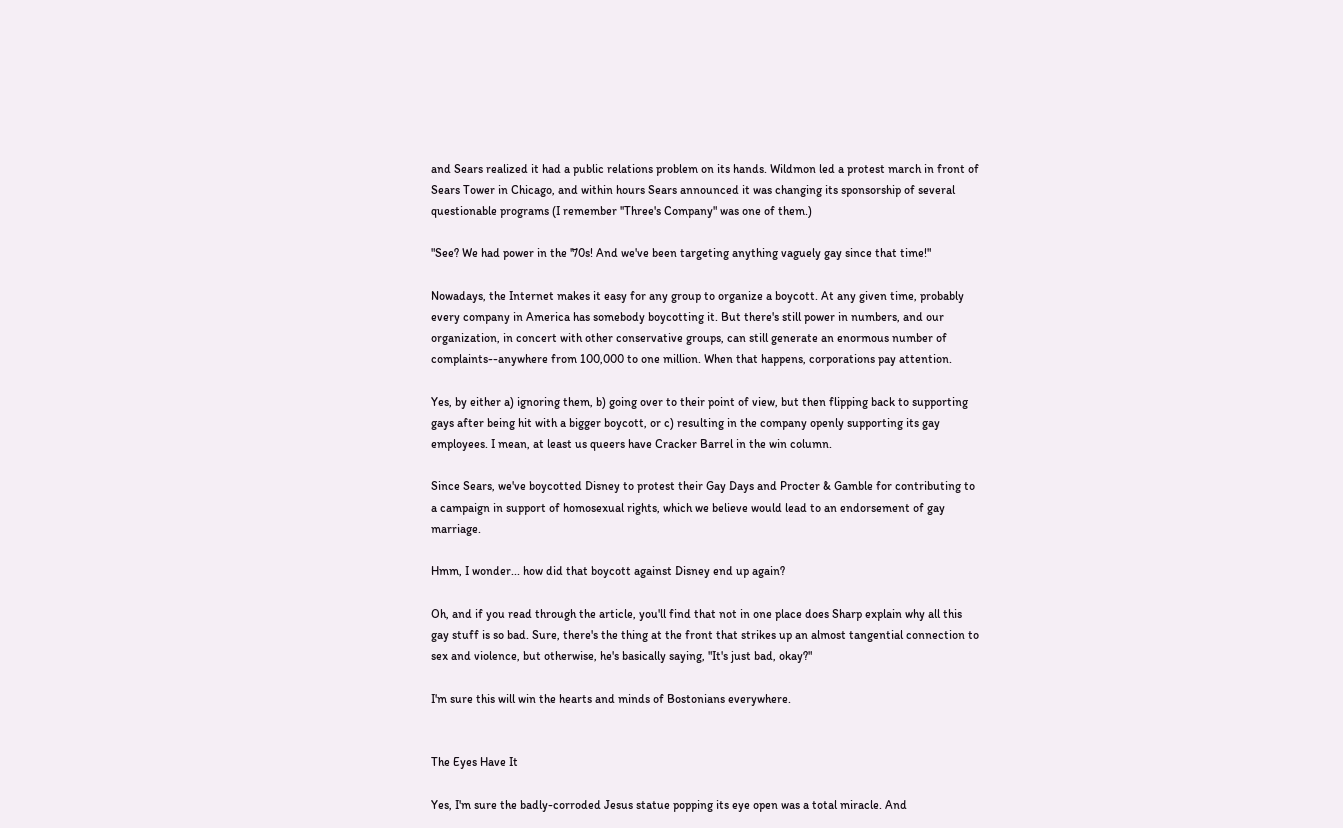and Sears realized it had a public relations problem on its hands. Wildmon led a protest march in front of Sears Tower in Chicago, and within hours Sears announced it was changing its sponsorship of several questionable programs (I remember ''Three's Company" was one of them.)

"See? We had power in the '70s! And we've been targeting anything vaguely gay since that time!"

Nowadays, the Internet makes it easy for any group to organize a boycott. At any given time, probably every company in America has somebody boycotting it. But there's still power in numbers, and our organization, in concert with other conservative groups, can still generate an enormous number of complaints--anywhere from 100,000 to one million. When that happens, corporations pay attention.

Yes, by either a) ignoring them, b) going over to their point of view, but then flipping back to supporting gays after being hit with a bigger boycott, or c) resulting in the company openly supporting its gay employees. I mean, at least us queers have Cracker Barrel in the win column.

Since Sears, we've boycotted Disney to protest their Gay Days and Procter & Gamble for contributing to a campaign in support of homosexual rights, which we believe would lead to an endorsement of gay marriage.

Hmm, I wonder... how did that boycott against Disney end up again?

Oh, and if you read through the article, you'll find that not in one place does Sharp explain why all this gay stuff is so bad. Sure, there's the thing at the front that strikes up an almost tangential connection to sex and violence, but otherwise, he's basically saying, "It's just bad, okay?"

I'm sure this will win the hearts and minds of Bostonians everywhere.


The Eyes Have It

Yes, I'm sure the badly-corroded Jesus statue popping its eye open was a total miracle. And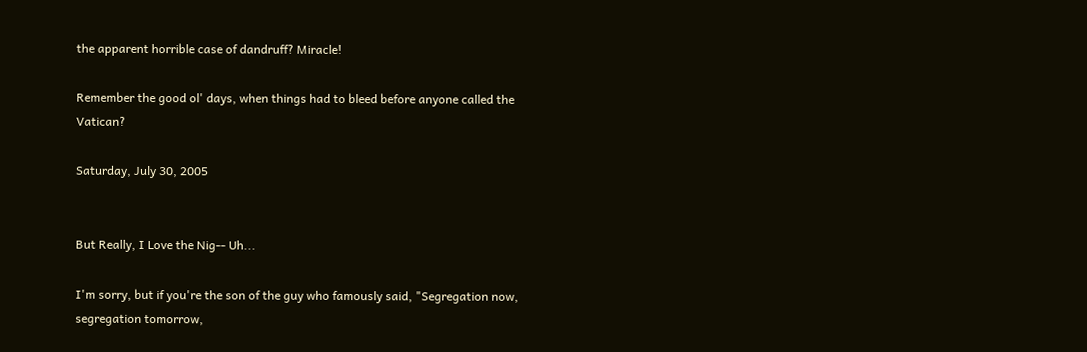the apparent horrible case of dandruff? Miracle!

Remember the good ol' days, when things had to bleed before anyone called the Vatican?

Saturday, July 30, 2005


But Really, I Love the Nig-- Uh...

I'm sorry, but if you're the son of the guy who famously said, "Segregation now, segregation tomorrow,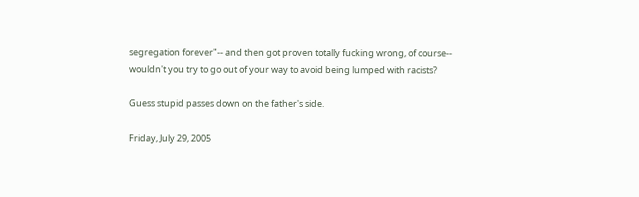segregation forever"-- and then got proven totally fucking wrong, of course-- wouldn't you try to go out of your way to avoid being lumped with racists?

Guess stupid passes down on the father's side.

Friday, July 29, 2005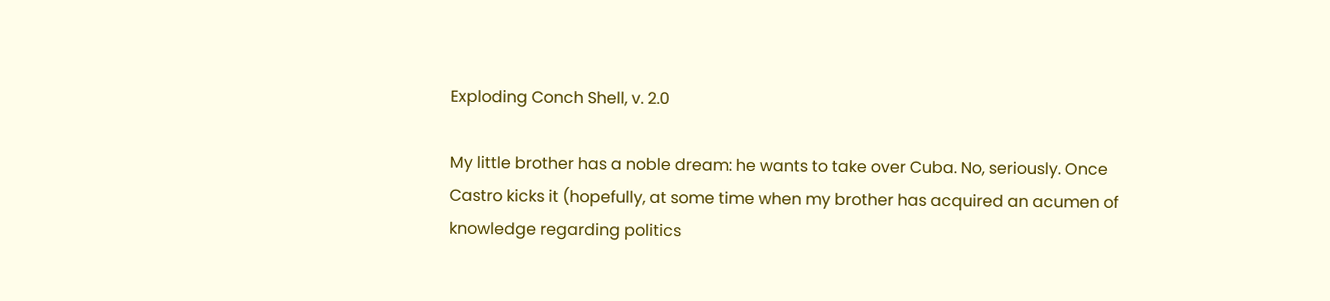Exploding Conch Shell, v. 2.0

My little brother has a noble dream: he wants to take over Cuba. No, seriously. Once Castro kicks it (hopefully, at some time when my brother has acquired an acumen of knowledge regarding politics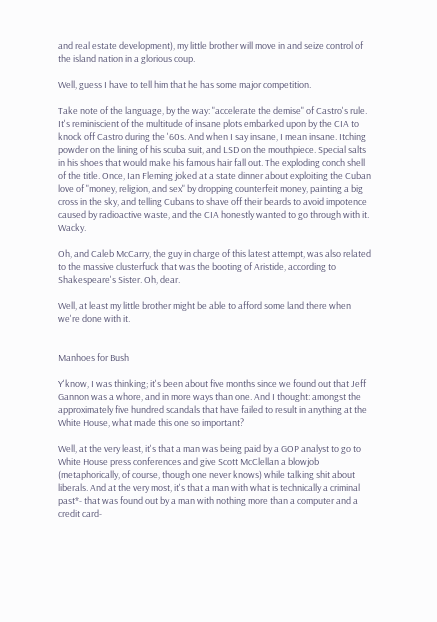and real estate development), my little brother will move in and seize control of the island nation in a glorious coup.

Well, guess I have to tell him that he has some major competition.

Take note of the language, by the way: "accelerate the demise" of Castro's rule. It's reminiscient of the multitude of insane plots embarked upon by the CIA to knock off Castro during the '60s. And when I say insane, I mean insane. Itching powder on the lining of his scuba suit, and LSD on the mouthpiece. Special salts in his shoes that would make his famous hair fall out. The exploding conch shell of the title. Once, Ian Fleming joked at a state dinner about exploiting the Cuban love of "money, religion, and sex" by dropping counterfeit money, painting a big cross in the sky, and telling Cubans to shave off their beards to avoid impotence caused by radioactive waste, and the CIA honestly wanted to go through with it. Wacky.

Oh, and Caleb McCarry, the guy in charge of this latest attempt, was also related to the massive clusterfuck that was the booting of Aristide, according to Shakespeare's Sister. Oh, dear.

Well, at least my little brother might be able to afford some land there when we're done with it.


Manhoes for Bush

Y'know, I was thinking; it's been about five months since we found out that Jeff Gannon was a whore, and in more ways than one. And I thought: amongst the approximately five hundred scandals that have failed to result in anything at the White House, what made this one so important?

Well, at the very least, it's that a man was being paid by a GOP analyst to go to White House press conferences and give Scott McClellan a blowjob (metaphorically, of course, though one never knows) while talking shit about liberals. And at the very most, it's that a man with what is technically a criminal past*- that was found out by a man with nothing more than a computer and a credit card-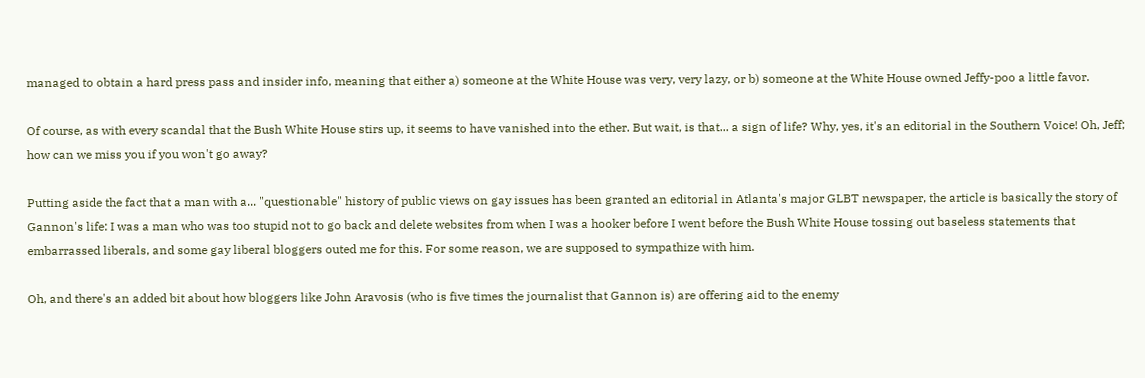managed to obtain a hard press pass and insider info, meaning that either a) someone at the White House was very, very lazy, or b) someone at the White House owned Jeffy-poo a little favor.

Of course, as with every scandal that the Bush White House stirs up, it seems to have vanished into the ether. But wait, is that... a sign of life? Why, yes, it's an editorial in the Southern Voice! Oh, Jeff; how can we miss you if you won't go away?

Putting aside the fact that a man with a... "questionable" history of public views on gay issues has been granted an editorial in Atlanta's major GLBT newspaper, the article is basically the story of Gannon's life: I was a man who was too stupid not to go back and delete websites from when I was a hooker before I went before the Bush White House tossing out baseless statements that embarrassed liberals, and some gay liberal bloggers outed me for this. For some reason, we are supposed to sympathize with him.

Oh, and there's an added bit about how bloggers like John Aravosis (who is five times the journalist that Gannon is) are offering aid to the enemy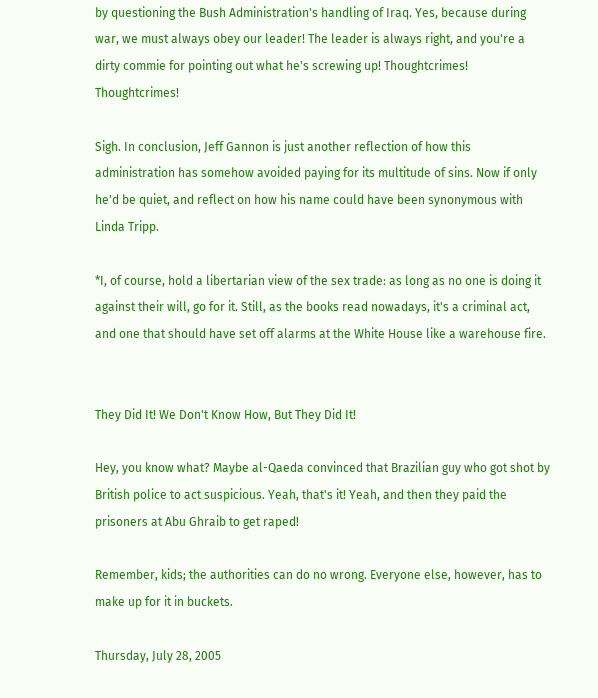by questioning the Bush Administration's handling of Iraq. Yes, because during war, we must always obey our leader! The leader is always right, and you're a dirty commie for pointing out what he's screwing up! Thoughtcrimes! Thoughtcrimes!

Sigh. In conclusion, Jeff Gannon is just another reflection of how this administration has somehow avoided paying for its multitude of sins. Now if only he'd be quiet, and reflect on how his name could have been synonymous with Linda Tripp.

*I, of course, hold a libertarian view of the sex trade: as long as no one is doing it against their will, go for it. Still, as the books read nowadays, it's a criminal act, and one that should have set off alarms at the White House like a warehouse fire.


They Did It! We Don't Know How, But They Did It!

Hey, you know what? Maybe al-Qaeda convinced that Brazilian guy who got shot by British police to act suspicious. Yeah, that's it! Yeah, and then they paid the prisoners at Abu Ghraib to get raped!

Remember, kids; the authorities can do no wrong. Everyone else, however, has to make up for it in buckets.

Thursday, July 28, 2005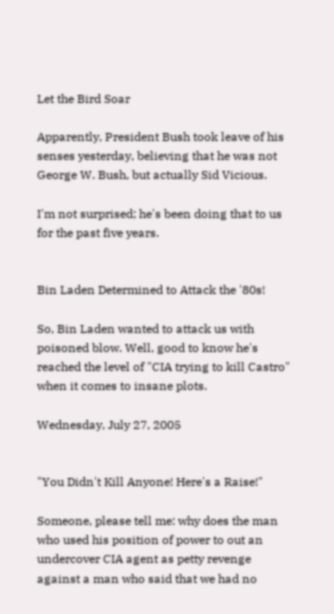Let the Bird Soar

Apparently, President Bush took leave of his senses yesterday, believing that he was not George W. Bush, but actually Sid Vicious.

I'm not surprised; he's been doing that to us for the past five years.


Bin Laden Determined to Attack the '80s!

So, Bin Laden wanted to attack us with poisoned blow. Well, good to know he's reached the level of "CIA trying to kill Castro" when it comes to insane plots.

Wednesday, July 27, 2005


"You Didn't Kill Anyone! Here's a Raise!"

Someone, please tell me: why does the man who used his position of power to out an undercover CIA agent as petty revenge against a man who said that we had no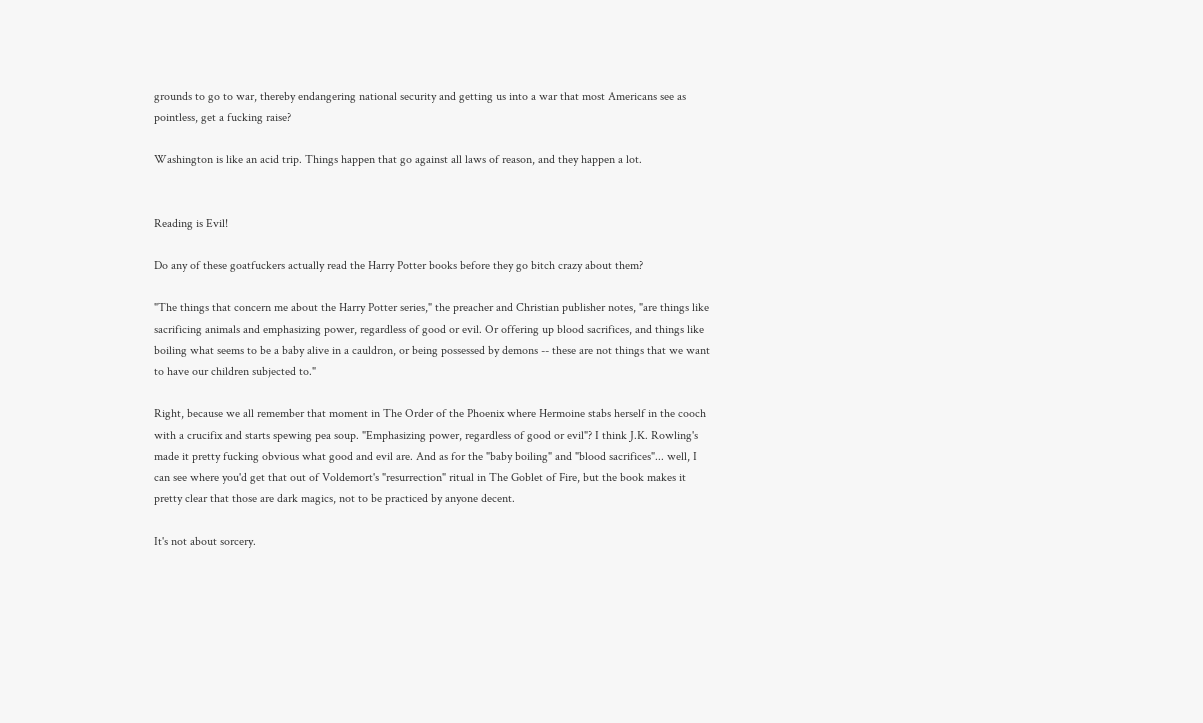grounds to go to war, thereby endangering national security and getting us into a war that most Americans see as pointless, get a fucking raise?

Washington is like an acid trip. Things happen that go against all laws of reason, and they happen a lot.


Reading is Evil!

Do any of these goatfuckers actually read the Harry Potter books before they go bitch crazy about them?

"The things that concern me about the Harry Potter series," the preacher and Christian publisher notes, "are things like sacrificing animals and emphasizing power, regardless of good or evil. Or offering up blood sacrifices, and things like boiling what seems to be a baby alive in a cauldron, or being possessed by demons -- these are not things that we want to have our children subjected to."

Right, because we all remember that moment in The Order of the Phoenix where Hermoine stabs herself in the cooch with a crucifix and starts spewing pea soup. "Emphasizing power, regardless of good or evil"? I think J.K. Rowling's made it pretty fucking obvious what good and evil are. And as for the "baby boiling" and "blood sacrifices"... well, I can see where you'd get that out of Voldemort's "resurrection" ritual in The Goblet of Fire, but the book makes it pretty clear that those are dark magics, not to be practiced by anyone decent.

It's not about sorcery.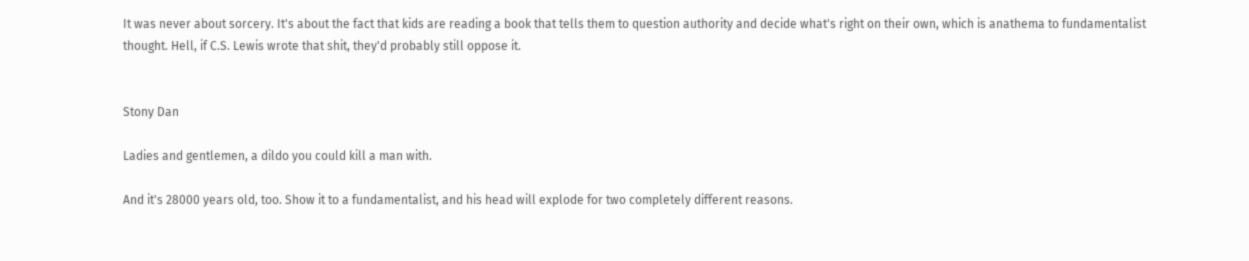It was never about sorcery. It's about the fact that kids are reading a book that tells them to question authority and decide what's right on their own, which is anathema to fundamentalist thought. Hell, if C.S. Lewis wrote that shit, they'd probably still oppose it.


Stony Dan

Ladies and gentlemen, a dildo you could kill a man with.

And it's 28000 years old, too. Show it to a fundamentalist, and his head will explode for two completely different reasons.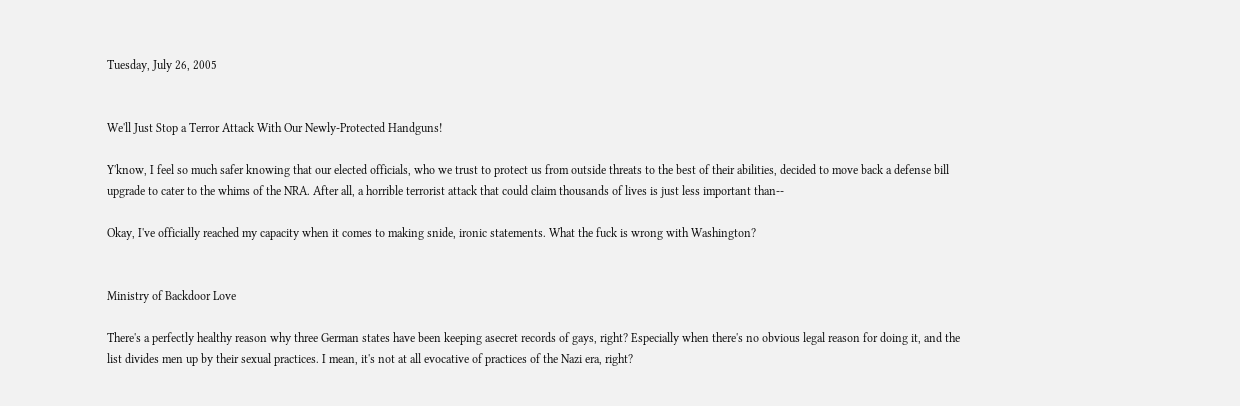Tuesday, July 26, 2005


We'll Just Stop a Terror Attack With Our Newly-Protected Handguns!

Y'know, I feel so much safer knowing that our elected officials, who we trust to protect us from outside threats to the best of their abilities, decided to move back a defense bill upgrade to cater to the whims of the NRA. After all, a horrible terrorist attack that could claim thousands of lives is just less important than--

Okay, I've officially reached my capacity when it comes to making snide, ironic statements. What the fuck is wrong with Washington?


Ministry of Backdoor Love

There's a perfectly healthy reason why three German states have been keeping asecret records of gays, right? Especially when there's no obvious legal reason for doing it, and the list divides men up by their sexual practices. I mean, it's not at all evocative of practices of the Nazi era, right?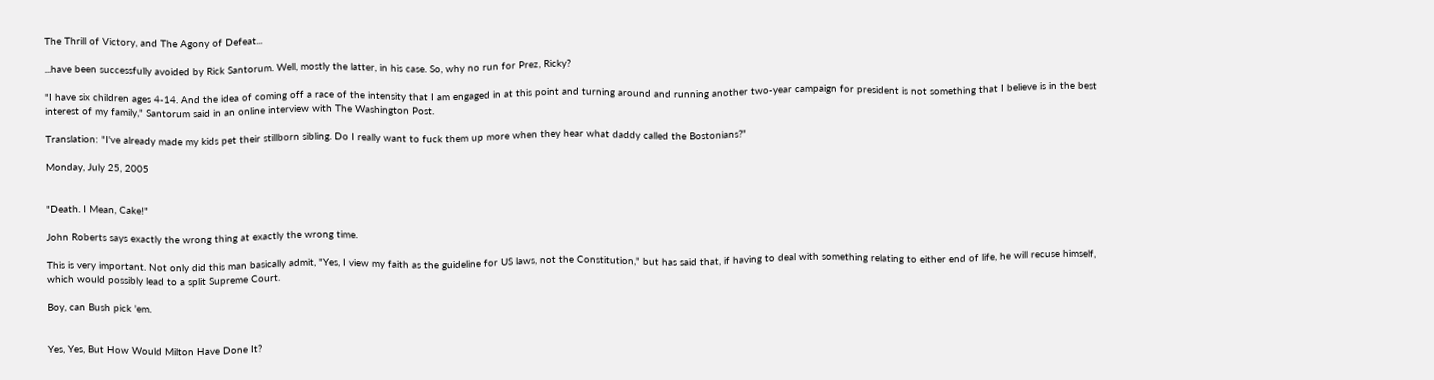The Thrill of Victory, and The Agony of Defeat...

...have been successfully avoided by Rick Santorum. Well, mostly the latter, in his case. So, why no run for Prez, Ricky?

"I have six children ages 4-14. And the idea of coming off a race of the intensity that I am engaged in at this point and turning around and running another two-year campaign for president is not something that I believe is in the best interest of my family," Santorum said in an online interview with The Washington Post.

Translation: "I've already made my kids pet their stillborn sibling. Do I really want to fuck them up more when they hear what daddy called the Bostonians?"

Monday, July 25, 2005


"Death. I Mean, Cake!"

John Roberts says exactly the wrong thing at exactly the wrong time.

This is very important. Not only did this man basically admit, "Yes, I view my faith as the guideline for US laws, not the Constitution," but has said that, if having to deal with something relating to either end of life, he will recuse himself, which would possibly lead to a split Supreme Court.

Boy, can Bush pick 'em.


Yes, Yes, But How Would Milton Have Done It?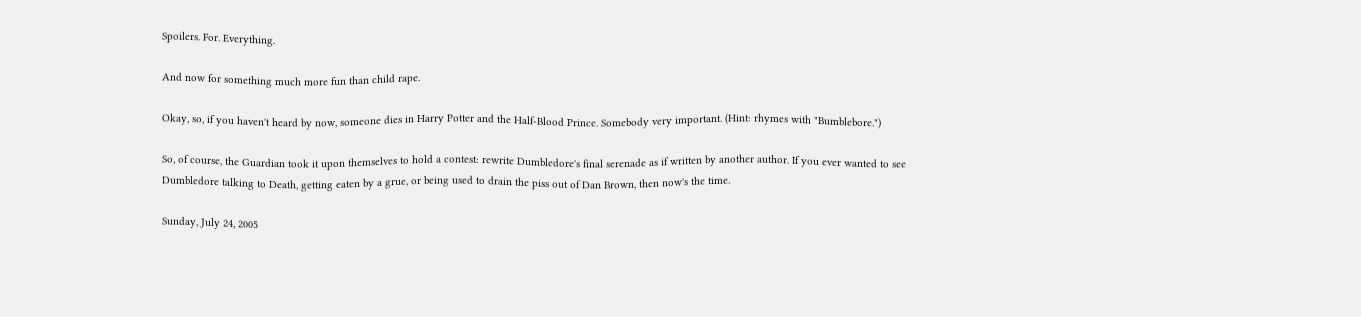Spoilers. For. Everything.

And now for something much more fun than child rape.

Okay, so, if you haven't heard by now, someone dies in Harry Potter and the Half-Blood Prince. Somebody very important. (Hint: rhymes with "Bumblebore.")

So, of course, the Guardian took it upon themselves to hold a contest: rewrite Dumbledore's final serenade as if written by another author. If you ever wanted to see Dumbledore talking to Death, getting eaten by a grue, or being used to drain the piss out of Dan Brown, then now's the time.

Sunday, July 24, 2005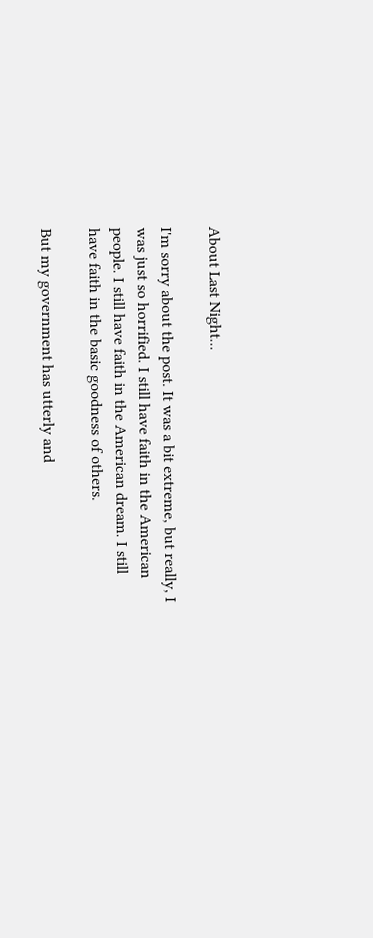About Last Night...

I'm sorry about the post. It was a bit extreme, but really, I was just so horrified. I still have faith in the American people. I still have faith in the American dream. I still have faith in the basic goodness of others.

But my government has utterly and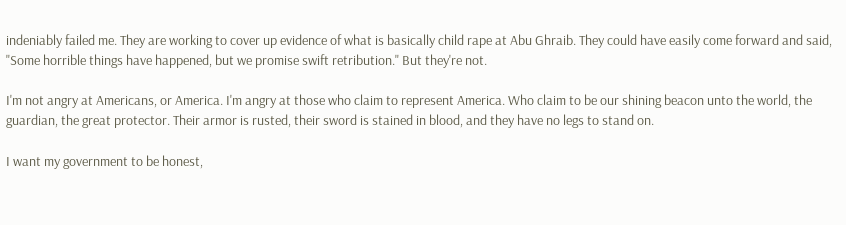indeniably failed me. They are working to cover up evidence of what is basically child rape at Abu Ghraib. They could have easily come forward and said, "Some horrible things have happened, but we promise swift retribution." But they're not.

I'm not angry at Americans, or America. I'm angry at those who claim to represent America. Who claim to be our shining beacon unto the world, the guardian, the great protector. Their armor is rusted, their sword is stained in blood, and they have no legs to stand on.

I want my government to be honest,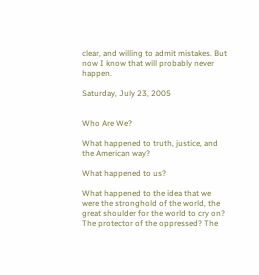clear, and willing to admit mistakes. But now I know that will probably never happen.

Saturday, July 23, 2005


Who Are We?

What happened to truth, justice, and the American way?

What happened to us?

What happened to the idea that we were the stronghold of the world, the great shoulder for the world to cry on? The protector of the oppressed? The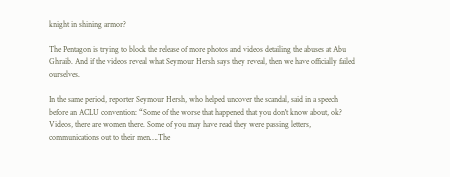knight in shining armor?

The Pentagon is trying to block the release of more photos and videos detailing the abuses at Abu Ghraib. And if the videos reveal what Seymour Hersh says they reveal, then we have officially failed ourselves.

In the same period, reporter Seymour Hersh, who helped uncover the scandal, said in a speech before an ACLU convention: “Some of the worse that happened that you don't know about, ok? Videos, there are women there. Some of you may have read they were passing letters, communications out to their men….The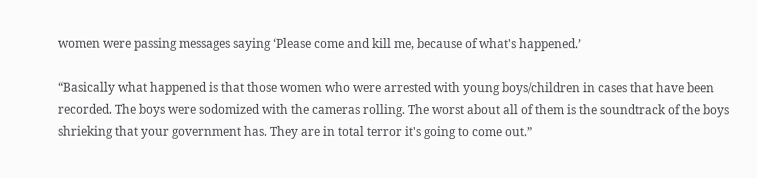women were passing messages saying ‘Please come and kill me, because of what's happened.’

“Basically what happened is that those women who were arrested with young boys/children in cases that have been recorded. The boys were sodomized with the cameras rolling. The worst about all of them is the soundtrack of the boys shrieking that your government has. They are in total terror it's going to come out.”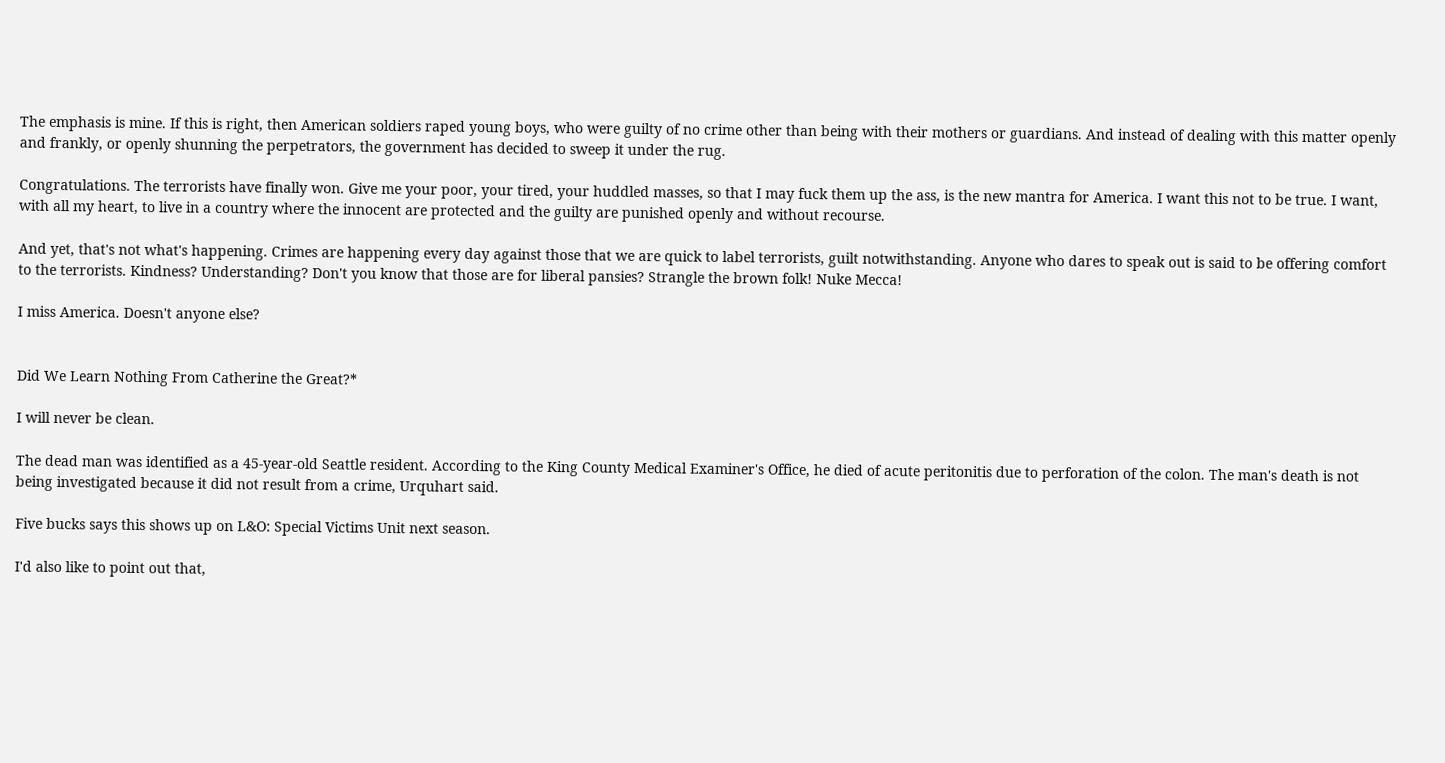The emphasis is mine. If this is right, then American soldiers raped young boys, who were guilty of no crime other than being with their mothers or guardians. And instead of dealing with this matter openly and frankly, or openly shunning the perpetrators, the government has decided to sweep it under the rug.

Congratulations. The terrorists have finally won. Give me your poor, your tired, your huddled masses, so that I may fuck them up the ass, is the new mantra for America. I want this not to be true. I want, with all my heart, to live in a country where the innocent are protected and the guilty are punished openly and without recourse.

And yet, that's not what's happening. Crimes are happening every day against those that we are quick to label terrorists, guilt notwithstanding. Anyone who dares to speak out is said to be offering comfort to the terrorists. Kindness? Understanding? Don't you know that those are for liberal pansies? Strangle the brown folk! Nuke Mecca!

I miss America. Doesn't anyone else?


Did We Learn Nothing From Catherine the Great?*

I will never be clean.

The dead man was identified as a 45-year-old Seattle resident. According to the King County Medical Examiner's Office, he died of acute peritonitis due to perforation of the colon. The man's death is not being investigated because it did not result from a crime, Urquhart said.

Five bucks says this shows up on L&O: Special Victims Unit next season.

I'd also like to point out that,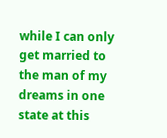while I can only get married to the man of my dreams in one state at this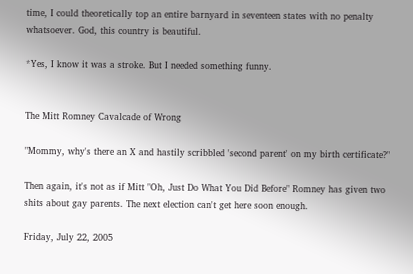time, I could theoretically top an entire barnyard in seventeen states with no penalty whatsoever. God, this country is beautiful.

*Yes, I know it was a stroke. But I needed something funny.


The Mitt Romney Cavalcade of Wrong

"Mommy, why's there an X and hastily scribbled 'second parent' on my birth certificate?"

Then again, it's not as if Mitt "Oh, Just Do What You Did Before" Romney has given two shits about gay parents. The next election can't get here soon enough.

Friday, July 22, 2005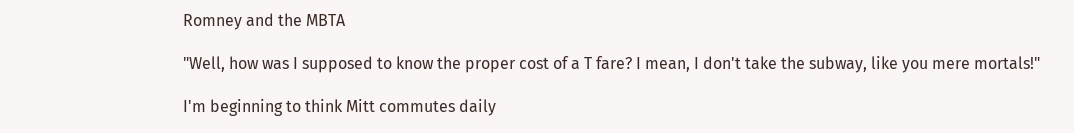Romney and the MBTA

"Well, how was I supposed to know the proper cost of a T fare? I mean, I don't take the subway, like you mere mortals!"

I'm beginning to think Mitt commutes daily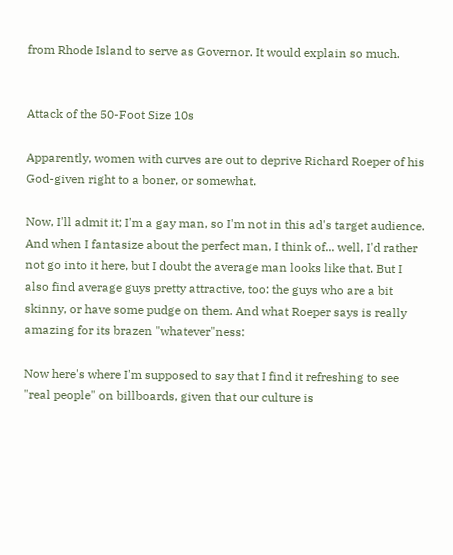from Rhode Island to serve as Governor. It would explain so much.


Attack of the 50-Foot Size 10s

Apparently, women with curves are out to deprive Richard Roeper of his God-given right to a boner, or somewhat.

Now, I'll admit it; I'm a gay man, so I'm not in this ad's target audience. And when I fantasize about the perfect man, I think of... well, I'd rather not go into it here, but I doubt the average man looks like that. But I also find average guys pretty attractive, too: the guys who are a bit skinny, or have some pudge on them. And what Roeper says is really amazing for its brazen "whatever"ness:

Now here's where I'm supposed to say that I find it refreshing to see "real people" on billboards, given that our culture is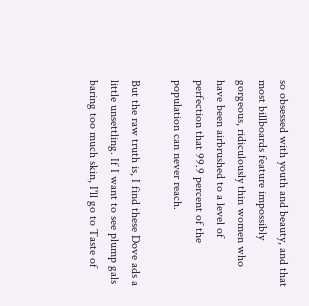so obsessed with youth and beauty, and that most billboards feature impossibly gorgeous, ridiculously thin women who have been airbrushed to a level of perfection that 99.9 percent of the population can never reach.

But the raw truth is, I find these Dove ads a little unsettling. If I want to see plump gals baring too much skin, I'll go to Taste of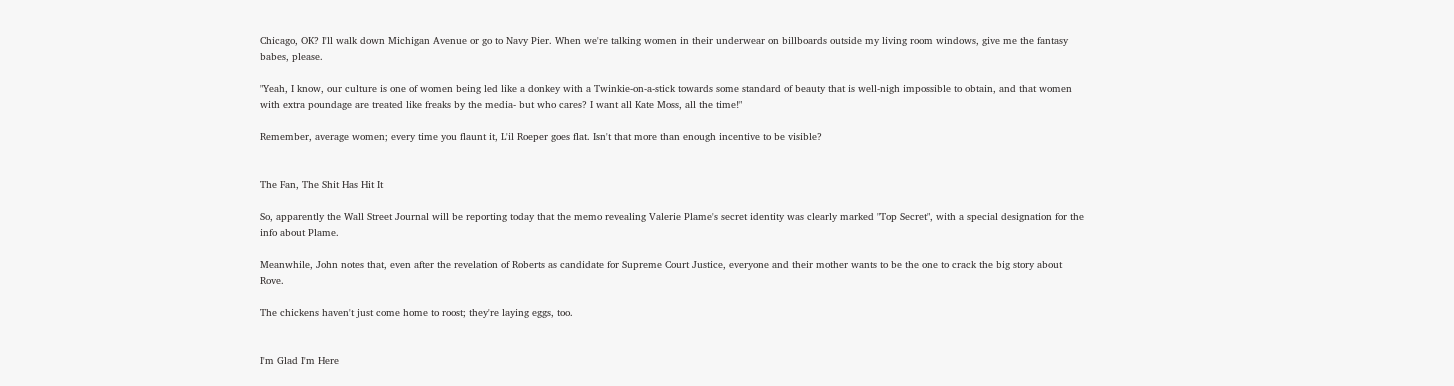Chicago, OK? I'll walk down Michigan Avenue or go to Navy Pier. When we're talking women in their underwear on billboards outside my living room windows, give me the fantasy babes, please.

"Yeah, I know, our culture is one of women being led like a donkey with a Twinkie-on-a-stick towards some standard of beauty that is well-nigh impossible to obtain, and that women with extra poundage are treated like freaks by the media- but who cares? I want all Kate Moss, all the time!"

Remember, average women; every time you flaunt it, L'il Roeper goes flat. Isn't that more than enough incentive to be visible?


The Fan, The Shit Has Hit It

So, apparently the Wall Street Journal will be reporting today that the memo revealing Valerie Plame's secret identity was clearly marked "Top Secret", with a special designation for the info about Plame.

Meanwhile, John notes that, even after the revelation of Roberts as candidate for Supreme Court Justice, everyone and their mother wants to be the one to crack the big story about Rove.

The chickens haven't just come home to roost; they're laying eggs, too.


I'm Glad I'm Here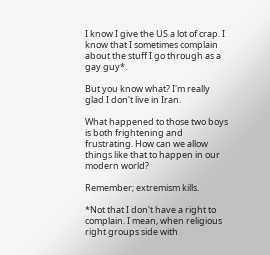I know I give the US a lot of crap. I know that I sometimes complain about the stuff I go through as a gay guy*.

But you know what? I'm really glad I don't live in Iran.

What happened to those two boys is both frightening and frustrating. How can we allow things like that to happen in our modern world?

Remember; extremism kills.

*Not that I don't have a right to complain. I mean, when religious right groups side with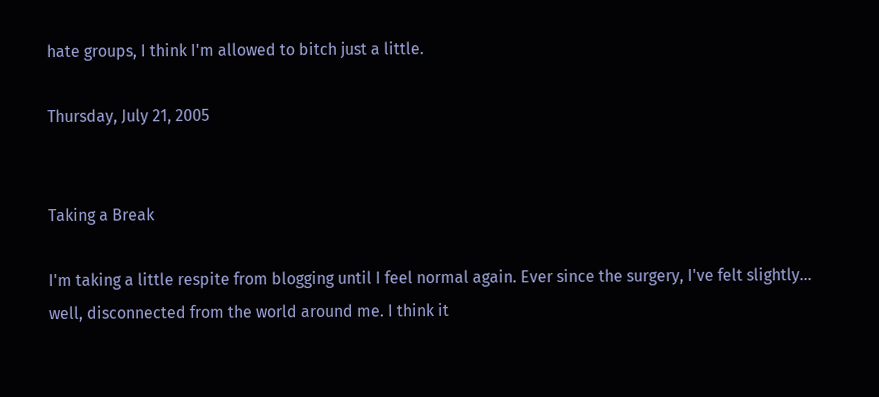hate groups, I think I'm allowed to bitch just a little.

Thursday, July 21, 2005


Taking a Break

I'm taking a little respite from blogging until I feel normal again. Ever since the surgery, I've felt slightly... well, disconnected from the world around me. I think it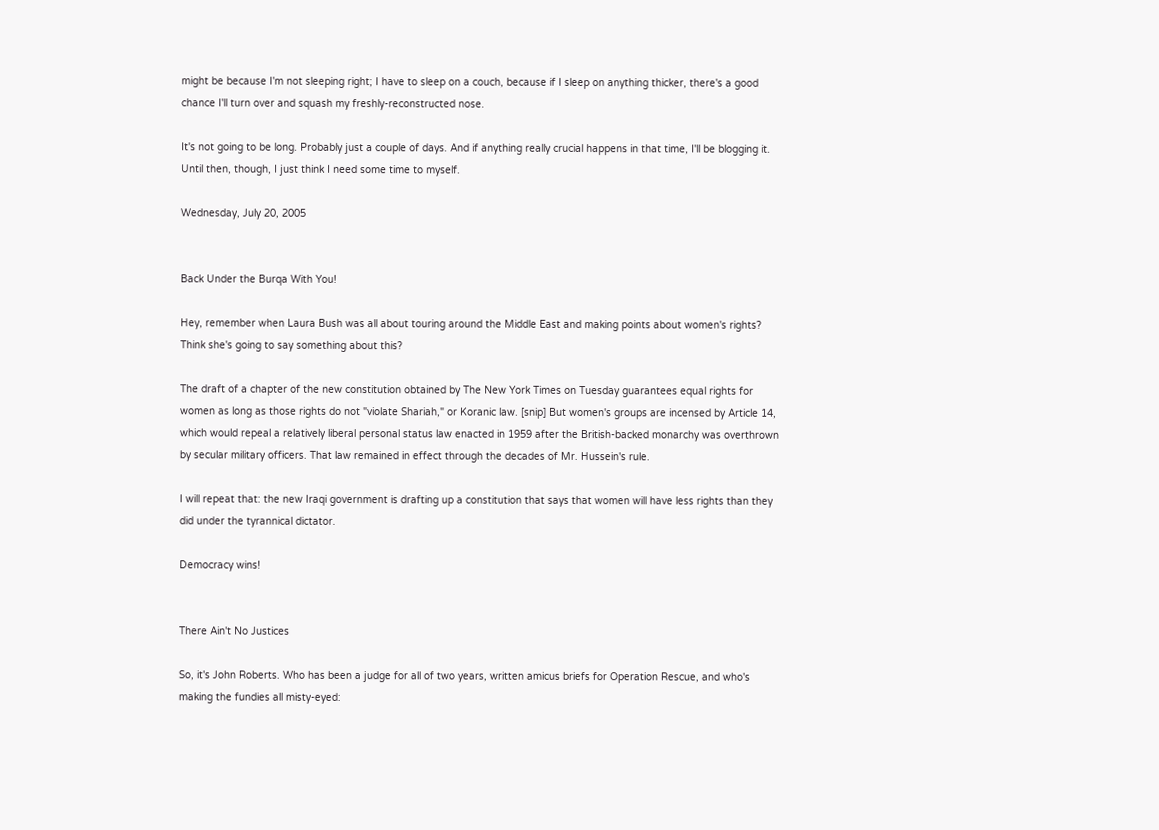might be because I'm not sleeping right; I have to sleep on a couch, because if I sleep on anything thicker, there's a good chance I'll turn over and squash my freshly-reconstructed nose.

It's not going to be long. Probably just a couple of days. And if anything really crucial happens in that time, I'll be blogging it. Until then, though, I just think I need some time to myself.

Wednesday, July 20, 2005


Back Under the Burqa With You!

Hey, remember when Laura Bush was all about touring around the Middle East and making points about women's rights? Think she's going to say something about this?

The draft of a chapter of the new constitution obtained by The New York Times on Tuesday guarantees equal rights for women as long as those rights do not "violate Shariah," or Koranic law. [snip] But women's groups are incensed by Article 14, which would repeal a relatively liberal personal status law enacted in 1959 after the British-backed monarchy was overthrown by secular military officers. That law remained in effect through the decades of Mr. Hussein's rule.

I will repeat that: the new Iraqi government is drafting up a constitution that says that women will have less rights than they did under the tyrannical dictator.

Democracy wins!


There Ain't No Justices

So, it's John Roberts. Who has been a judge for all of two years, written amicus briefs for Operation Rescue, and who's making the fundies all misty-eyed: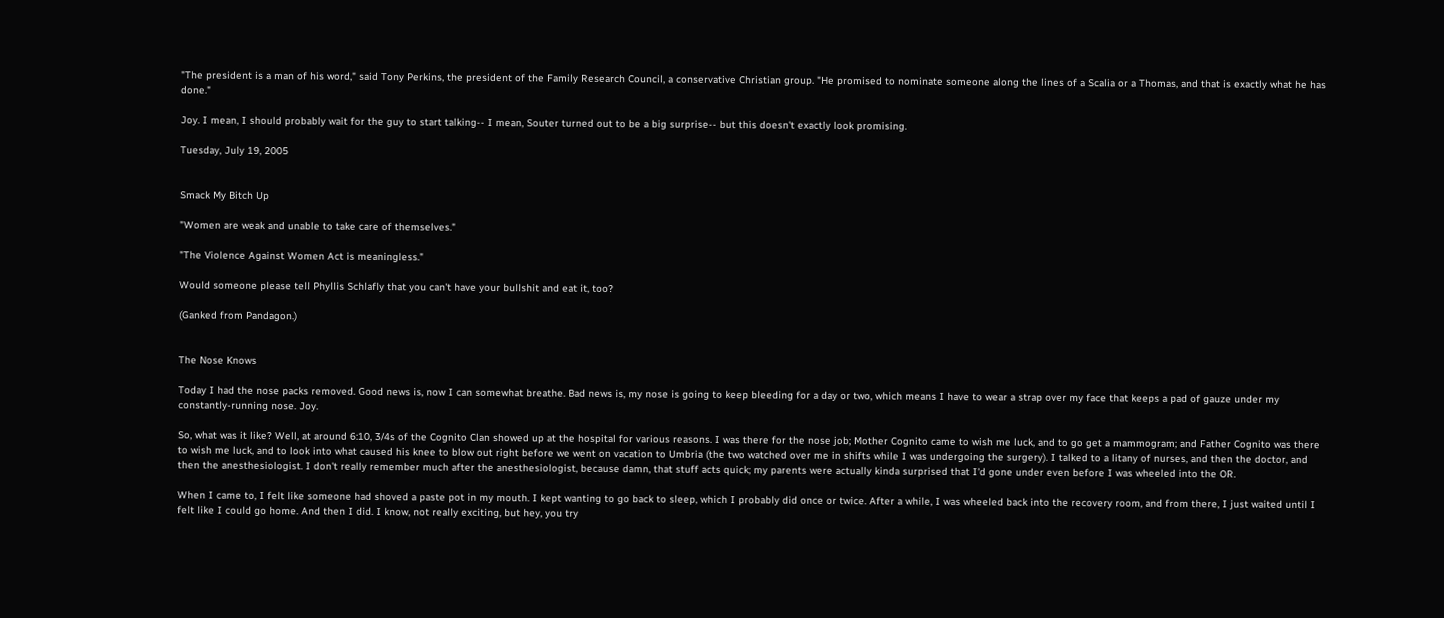"The president is a man of his word," said Tony Perkins, the president of the Family Research Council, a conservative Christian group. "He promised to nominate someone along the lines of a Scalia or a Thomas, and that is exactly what he has done."

Joy. I mean, I should probably wait for the guy to start talking-- I mean, Souter turned out to be a big surprise-- but this doesn't exactly look promising.

Tuesday, July 19, 2005


Smack My Bitch Up

"Women are weak and unable to take care of themselves."

"The Violence Against Women Act is meaningless."

Would someone please tell Phyllis Schlafly that you can't have your bullshit and eat it, too?

(Ganked from Pandagon.)


The Nose Knows

Today I had the nose packs removed. Good news is, now I can somewhat breathe. Bad news is, my nose is going to keep bleeding for a day or two, which means I have to wear a strap over my face that keeps a pad of gauze under my constantly-running nose. Joy.

So, what was it like? Well, at around 6:10, 3/4s of the Cognito Clan showed up at the hospital for various reasons. I was there for the nose job; Mother Cognito came to wish me luck, and to go get a mammogram; and Father Cognito was there to wish me luck, and to look into what caused his knee to blow out right before we went on vacation to Umbria (the two watched over me in shifts while I was undergoing the surgery). I talked to a litany of nurses, and then the doctor, and then the anesthesiologist. I don't really remember much after the anesthesiologist, because damn, that stuff acts quick; my parents were actually kinda surprised that I'd gone under even before I was wheeled into the OR.

When I came to, I felt like someone had shoved a paste pot in my mouth. I kept wanting to go back to sleep, which I probably did once or twice. After a while, I was wheeled back into the recovery room, and from there, I just waited until I felt like I could go home. And then I did. I know, not really exciting, but hey, you try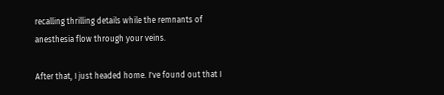recalling thrilling details while the remnants of anesthesia flow through your veins.

After that, I just headed home. I've found out that I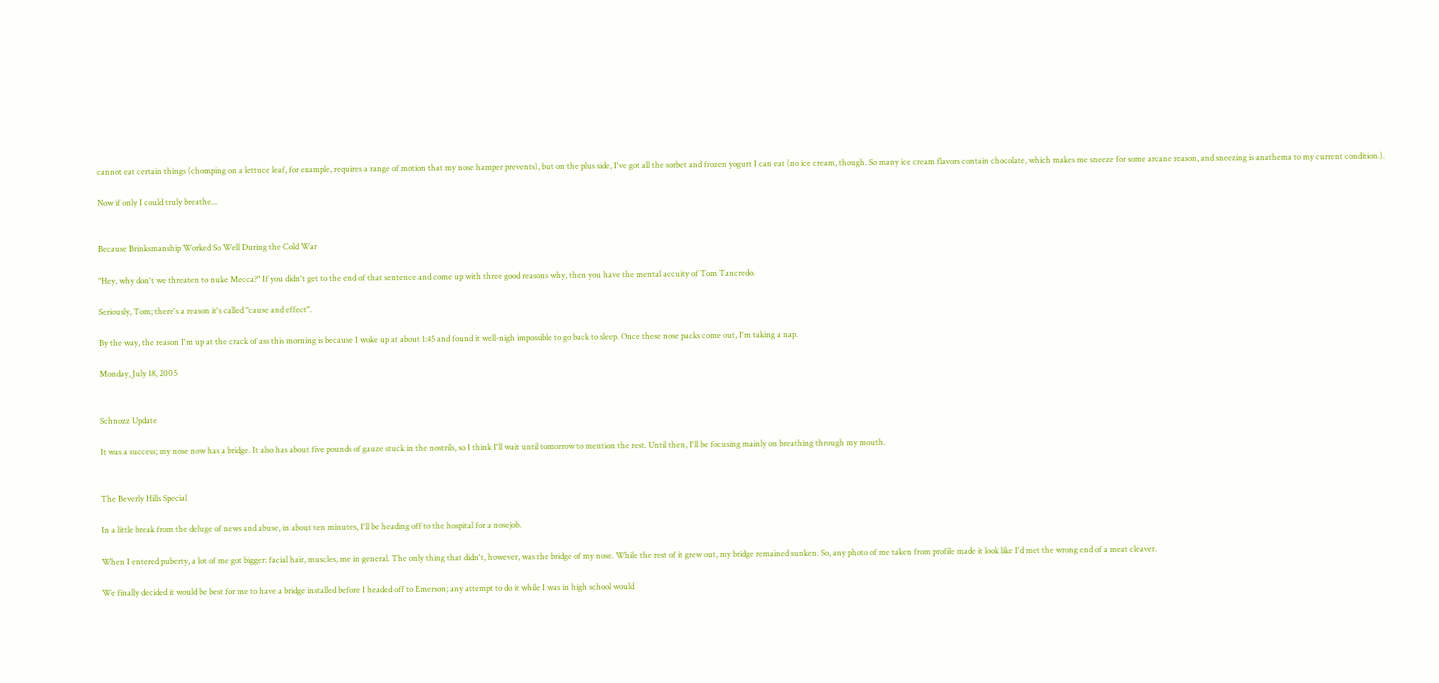cannot eat certain things (chomping on a lettuce leaf, for example, requires a range of motion that my nose hamper prevents), but on the plus side, I've got all the sorbet and frozen yogurt I can eat (no ice cream, though. So many ice cream flavors contain chocolate, which makes me sneeze for some arcane reason, and sneezing is anathema to my current condition.).

Now if only I could truly breathe...


Because Brinksmanship Worked So Well During the Cold War

"Hey, why don't we threaten to nuke Mecca?" If you didn't get to the end of that sentence and come up with three good reasons why, then you have the mental accuity of Tom Tancredo.

Seriously, Tom; there's a reason it's called "cause and effect".

By the way, the reason I'm up at the crack of ass this morning is because I woke up at about 1:45 and found it well-nigh impossible to go back to sleep. Once these nose packs come out, I'm taking a nap.

Monday, July 18, 2005


Schnozz Update

It was a success; my nose now has a bridge. It also has about five pounds of gauze stuck in the nostrils, so I think I'll wait until tomorrow to mention the rest. Until then, I'll be focusing mainly on breathing through my mouth.


The Beverly Hills Special

In a little break from the deluge of news and abuse, in about ten minutes, I'll be heading off to the hospital for a nosejob.

When I entered puberty, a lot of me got bigger: facial hair, muscles, me in general. The only thing that didn't, however, was the bridge of my nose. While the rest of it grew out, my bridge remained sunken. So, any photo of me taken from profile made it look like I'd met the wrong end of a meat cleaver.

We finally decided it would be best for me to have a bridge installed before I headed off to Emerson; any attempt to do it while I was in high school would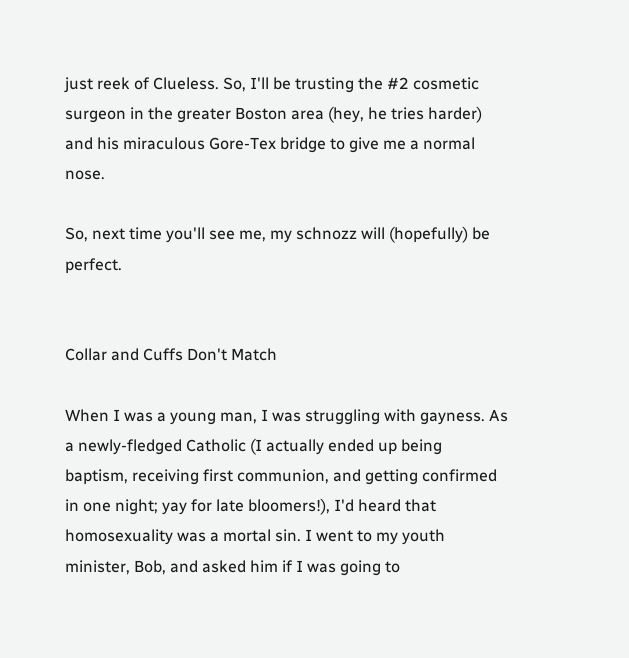just reek of Clueless. So, I'll be trusting the #2 cosmetic surgeon in the greater Boston area (hey, he tries harder) and his miraculous Gore-Tex bridge to give me a normal nose.

So, next time you'll see me, my schnozz will (hopefully) be perfect.


Collar and Cuffs Don't Match

When I was a young man, I was struggling with gayness. As a newly-fledged Catholic (I actually ended up being baptism, receiving first communion, and getting confirmed in one night; yay for late bloomers!), I'd heard that homosexuality was a mortal sin. I went to my youth minister, Bob, and asked him if I was going to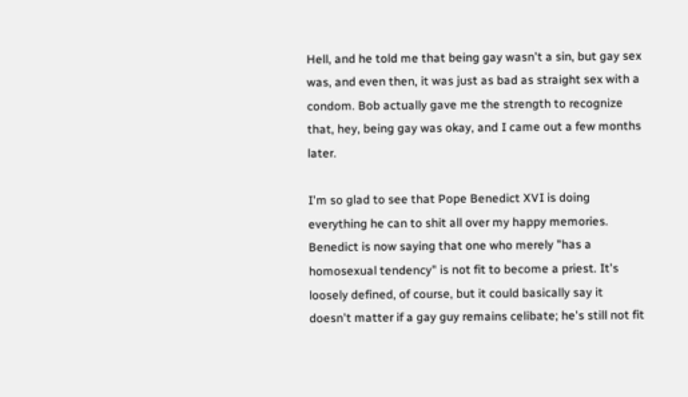Hell, and he told me that being gay wasn't a sin, but gay sex was, and even then, it was just as bad as straight sex with a condom. Bob actually gave me the strength to recognize that, hey, being gay was okay, and I came out a few months later.

I'm so glad to see that Pope Benedict XVI is doing everything he can to shit all over my happy memories. Benedict is now saying that one who merely "has a homosexual tendency" is not fit to become a priest. It's loosely defined, of course, but it could basically say it doesn't matter if a gay guy remains celibate; he's still not fit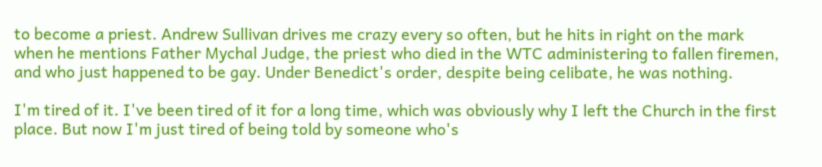to become a priest. Andrew Sullivan drives me crazy every so often, but he hits in right on the mark when he mentions Father Mychal Judge, the priest who died in the WTC administering to fallen firemen, and who just happened to be gay. Under Benedict's order, despite being celibate, he was nothing.

I'm tired of it. I've been tired of it for a long time, which was obviously why I left the Church in the first place. But now I'm just tired of being told by someone who's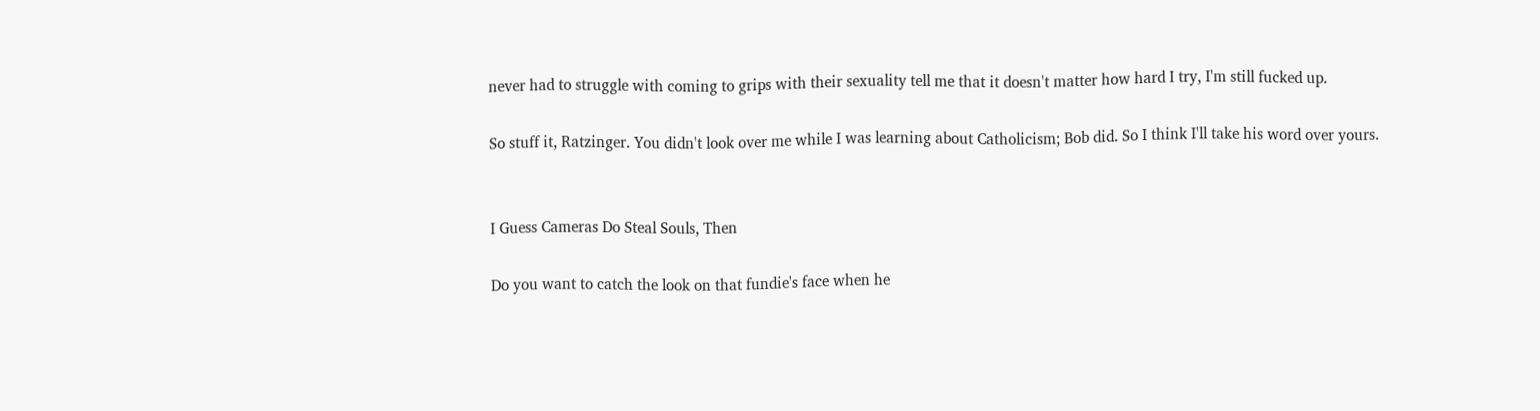never had to struggle with coming to grips with their sexuality tell me that it doesn't matter how hard I try, I'm still fucked up.

So stuff it, Ratzinger. You didn't look over me while I was learning about Catholicism; Bob did. So I think I'll take his word over yours.


I Guess Cameras Do Steal Souls, Then

Do you want to catch the look on that fundie's face when he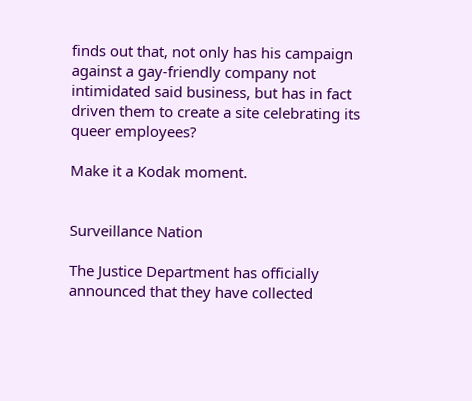finds out that, not only has his campaign against a gay-friendly company not intimidated said business, but has in fact driven them to create a site celebrating its queer employees?

Make it a Kodak moment.


Surveillance Nation

The Justice Department has officially announced that they have collected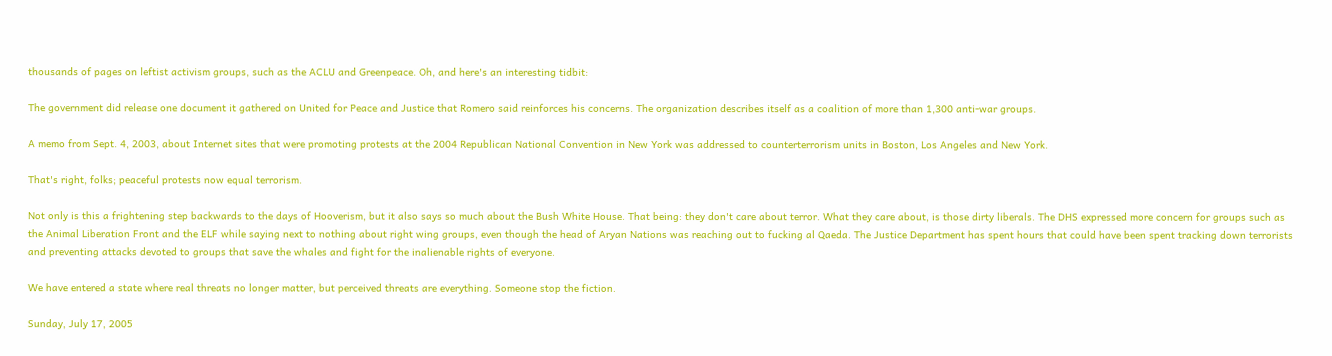thousands of pages on leftist activism groups, such as the ACLU and Greenpeace. Oh, and here's an interesting tidbit:

The government did release one document it gathered on United for Peace and Justice that Romero said reinforces his concerns. The organization describes itself as a coalition of more than 1,300 anti-war groups.

A memo from Sept. 4, 2003, about Internet sites that were promoting protests at the 2004 Republican National Convention in New York was addressed to counterterrorism units in Boston, Los Angeles and New York.

That's right, folks; peaceful protests now equal terrorism.

Not only is this a frightening step backwards to the days of Hooverism, but it also says so much about the Bush White House. That being: they don't care about terror. What they care about, is those dirty liberals. The DHS expressed more concern for groups such as the Animal Liberation Front and the ELF while saying next to nothing about right wing groups, even though the head of Aryan Nations was reaching out to fucking al Qaeda. The Justice Department has spent hours that could have been spent tracking down terrorists and preventing attacks devoted to groups that save the whales and fight for the inalienable rights of everyone.

We have entered a state where real threats no longer matter, but perceived threats are everything. Someone stop the fiction.

Sunday, July 17, 2005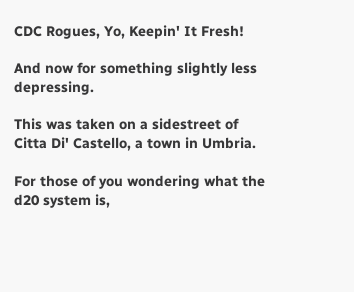CDC Rogues, Yo, Keepin' It Fresh!

And now for something slightly less depressing.

This was taken on a sidestreet of Citta Di' Castello, a town in Umbria.

For those of you wondering what the d20 system is,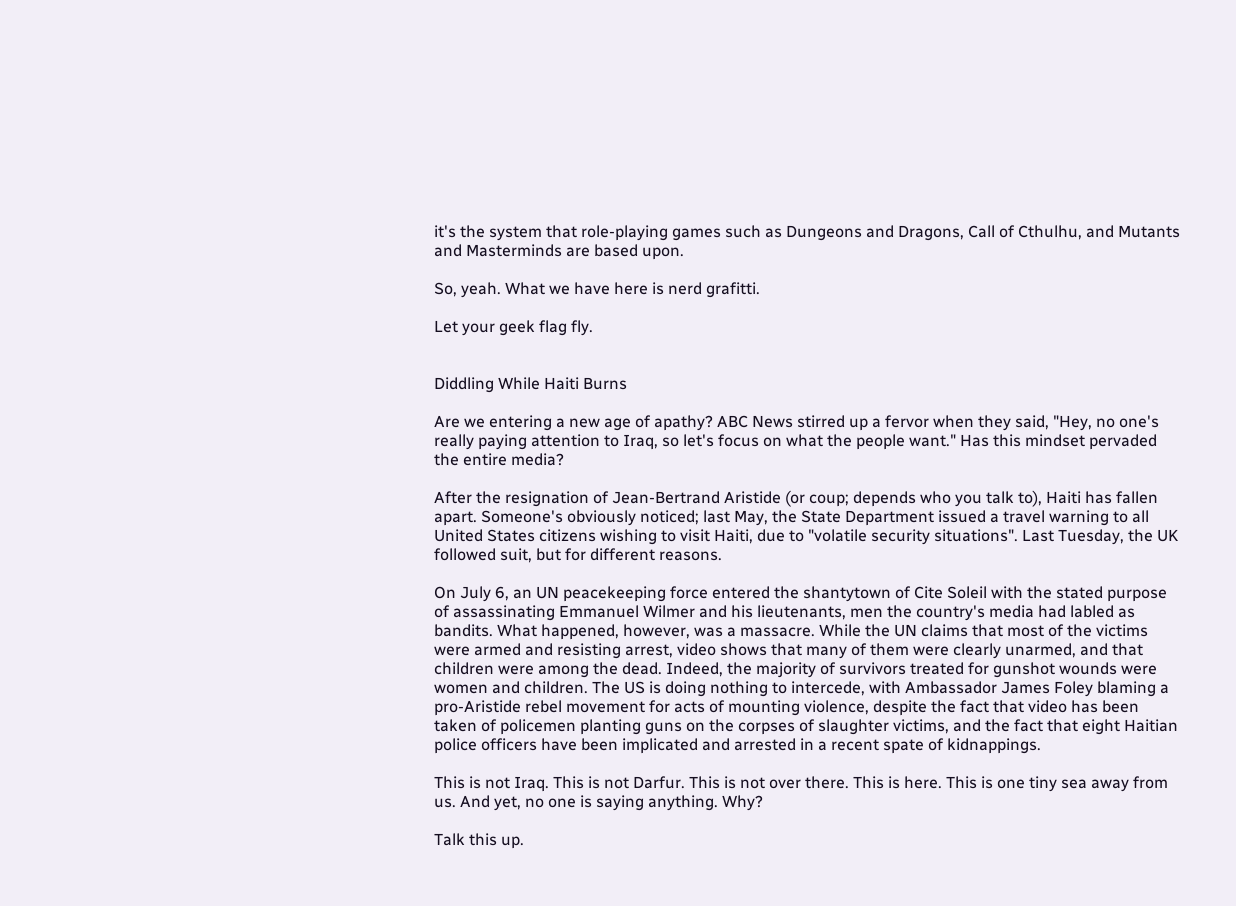it's the system that role-playing games such as Dungeons and Dragons, Call of Cthulhu, and Mutants and Masterminds are based upon.

So, yeah. What we have here is nerd grafitti.

Let your geek flag fly.


Diddling While Haiti Burns

Are we entering a new age of apathy? ABC News stirred up a fervor when they said, "Hey, no one's really paying attention to Iraq, so let's focus on what the people want." Has this mindset pervaded the entire media?

After the resignation of Jean-Bertrand Aristide (or coup; depends who you talk to), Haiti has fallen apart. Someone's obviously noticed; last May, the State Department issued a travel warning to all United States citizens wishing to visit Haiti, due to "volatile security situations". Last Tuesday, the UK followed suit, but for different reasons.

On July 6, an UN peacekeeping force entered the shantytown of Cite Soleil with the stated purpose of assassinating Emmanuel Wilmer and his lieutenants, men the country's media had labled as bandits. What happened, however, was a massacre. While the UN claims that most of the victims were armed and resisting arrest, video shows that many of them were clearly unarmed, and that children were among the dead. Indeed, the majority of survivors treated for gunshot wounds were women and children. The US is doing nothing to intercede, with Ambassador James Foley blaming a pro-Aristide rebel movement for acts of mounting violence, despite the fact that video has been taken of policemen planting guns on the corpses of slaughter victims, and the fact that eight Haitian police officers have been implicated and arrested in a recent spate of kidnappings.

This is not Iraq. This is not Darfur. This is not over there. This is here. This is one tiny sea away from us. And yet, no one is saying anything. Why?

Talk this up.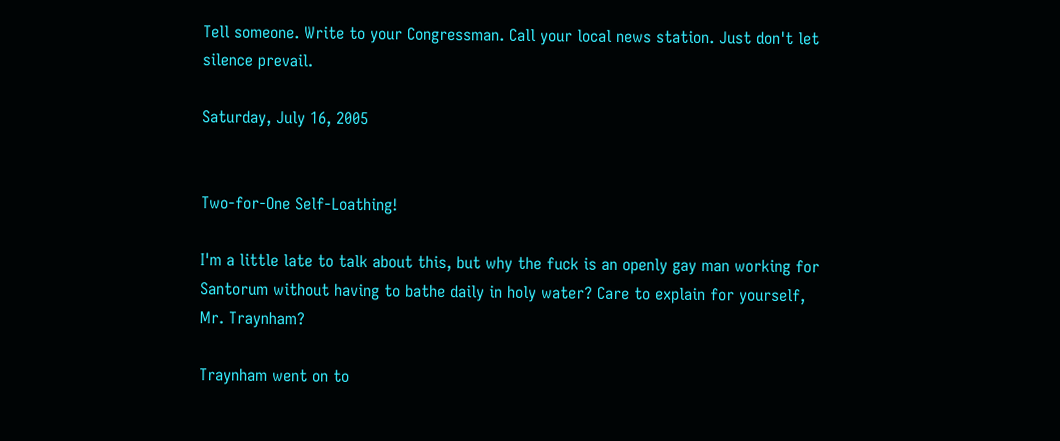Tell someone. Write to your Congressman. Call your local news station. Just don't let silence prevail.

Saturday, July 16, 2005


Two-for-One Self-Loathing!

I'm a little late to talk about this, but why the fuck is an openly gay man working for Santorum without having to bathe daily in holy water? Care to explain for yourself, Mr. Traynham?

Traynham went on to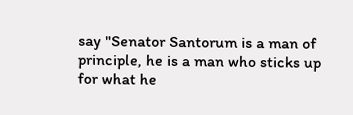say "Senator Santorum is a man of principle, he is a man who sticks up for what he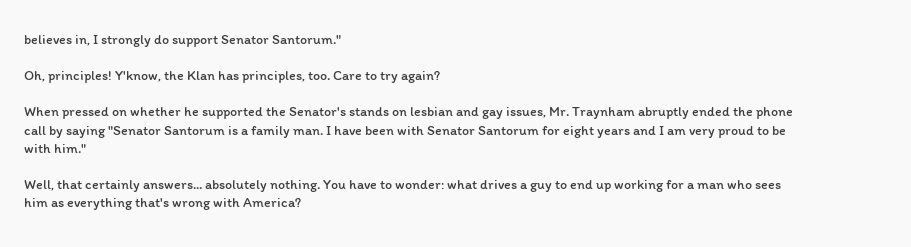believes in, I strongly do support Senator Santorum."

Oh, principles! Y'know, the Klan has principles, too. Care to try again?

When pressed on whether he supported the Senator's stands on lesbian and gay issues, Mr. Traynham abruptly ended the phone call by saying "Senator Santorum is a family man. I have been with Senator Santorum for eight years and I am very proud to be with him."

Well, that certainly answers... absolutely nothing. You have to wonder: what drives a guy to end up working for a man who sees him as everything that's wrong with America?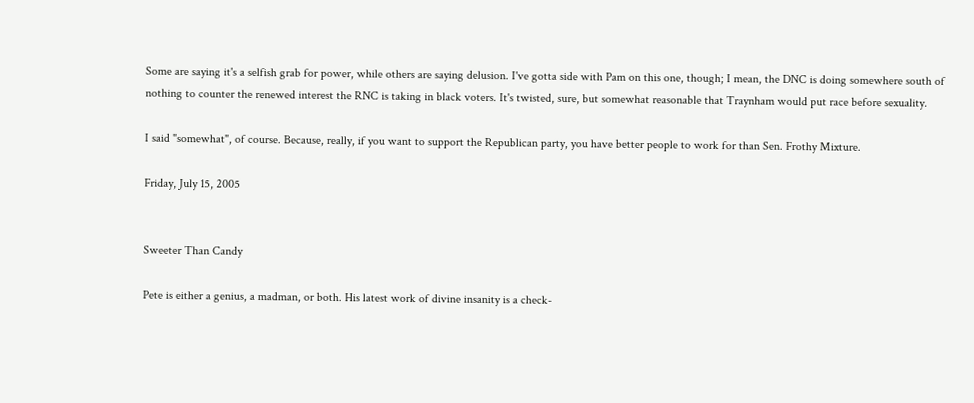Some are saying it's a selfish grab for power, while others are saying delusion. I've gotta side with Pam on this one, though; I mean, the DNC is doing somewhere south of nothing to counter the renewed interest the RNC is taking in black voters. It's twisted, sure, but somewhat reasonable that Traynham would put race before sexuality.

I said "somewhat", of course. Because, really, if you want to support the Republican party, you have better people to work for than Sen. Frothy Mixture.

Friday, July 15, 2005


Sweeter Than Candy

Pete is either a genius, a madman, or both. His latest work of divine insanity is a check-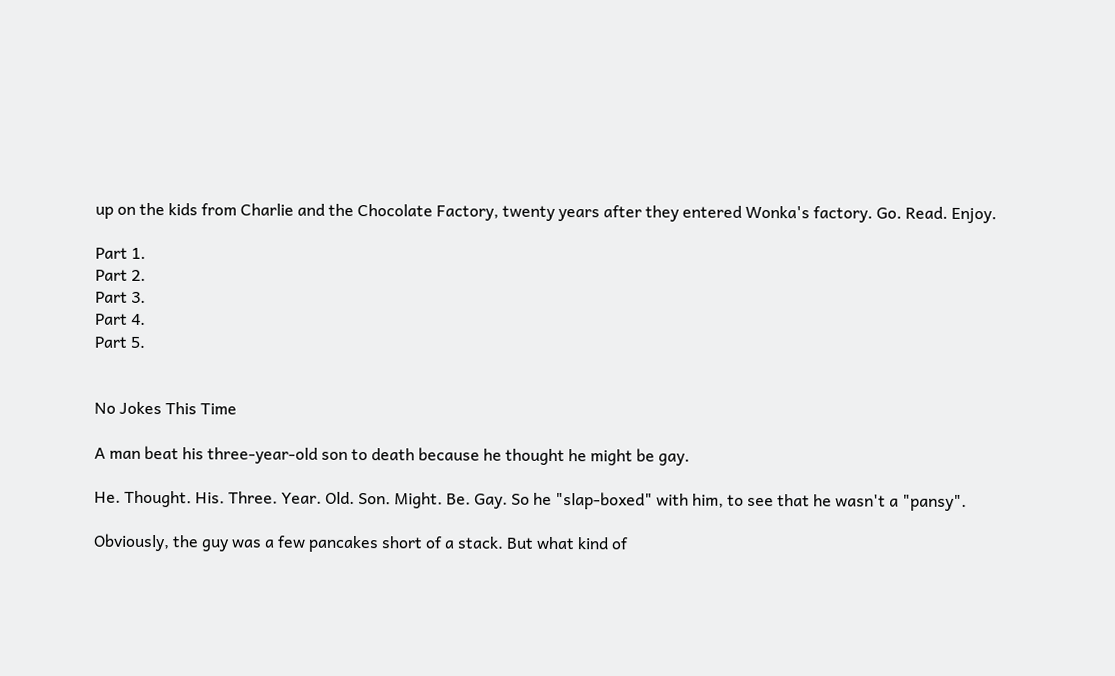up on the kids from Charlie and the Chocolate Factory, twenty years after they entered Wonka's factory. Go. Read. Enjoy.

Part 1.
Part 2.
Part 3.
Part 4.
Part 5.


No Jokes This Time

A man beat his three-year-old son to death because he thought he might be gay.

He. Thought. His. Three. Year. Old. Son. Might. Be. Gay. So he "slap-boxed" with him, to see that he wasn't a "pansy".

Obviously, the guy was a few pancakes short of a stack. But what kind of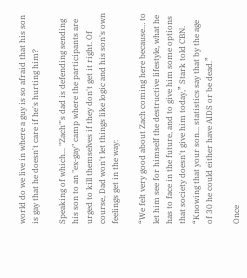world do we live in where a guy is so afraid that his son is gay that he doesn't care if he's hurting him?

Speaking of which... "Zach"'s dad is defending sending his son to an "ex-gay" camp where the participants are urged to kill themselves if they don't get it right. Of course, Dad won't let things like logic and his son's own feelings get in the way:

“We felt very good about Zach coming here because… to let him see for himself the destructive lifestyle, what he has to face in the future, and to give him some options that society doesn't give him today,” Stark told CBN. “Knowing that your son... statistics say that by the age of 30 he could either have AIDS or be dead.”

Once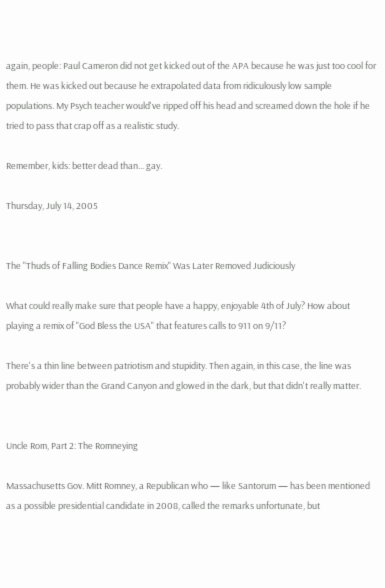again, people: Paul Cameron did not get kicked out of the APA because he was just too cool for them. He was kicked out because he extrapolated data from ridiculously low sample populations. My Psych teacher would've ripped off his head and screamed down the hole if he tried to pass that crap off as a realistic study.

Remember, kids: better dead than... gay.

Thursday, July 14, 2005


The "Thuds of Falling Bodies Dance Remix" Was Later Removed Judiciously

What could really make sure that people have a happy, enjoyable 4th of July? How about playing a remix of "God Bless the USA" that features calls to 911 on 9/11?

There's a thin line between patriotism and stupidity. Then again, in this case, the line was probably wider than the Grand Canyon and glowed in the dark, but that didn't really matter.


Uncle Rom, Part 2: The Romneying

Massachusetts Gov. Mitt Romney, a Republican who — like Santorum — has been mentioned as a possible presidential candidate in 2008, called the remarks unfortunate, but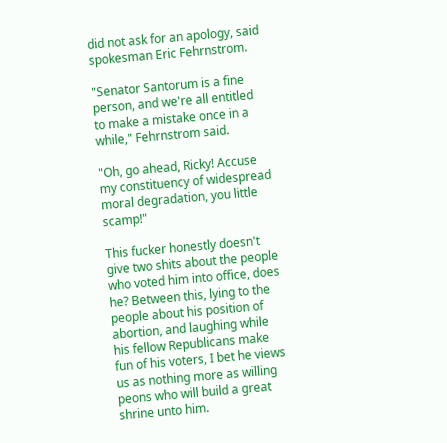did not ask for an apology, said spokesman Eric Fehrnstrom.

"Senator Santorum is a fine person, and we're all entitled to make a mistake once in a while," Fehrnstrom said.

"Oh, go ahead, Ricky! Accuse my constituency of widespread moral degradation, you little scamp!"

This fucker honestly doesn't give two shits about the people who voted him into office, does he? Between this, lying to the people about his position of abortion, and laughing while his fellow Republicans make fun of his voters, I bet he views us as nothing more as willing peons who will build a great shrine unto him.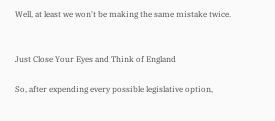Well, at least we won't be making the same mistake twice.


Just Close Your Eyes and Think of England

So, after expending every possible legislative option,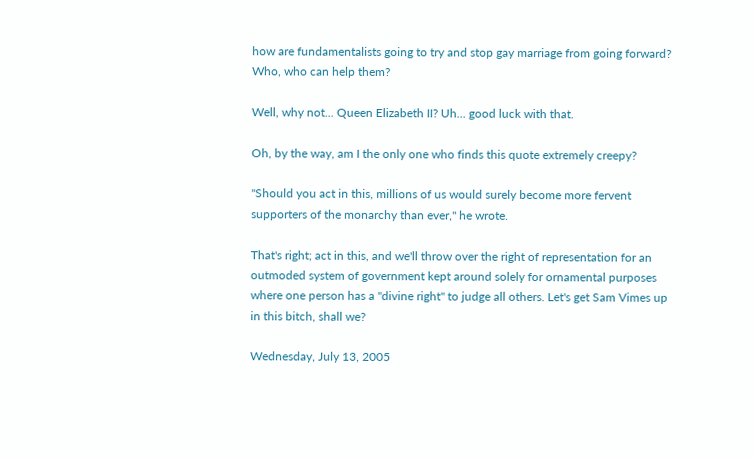how are fundamentalists going to try and stop gay marriage from going forward? Who, who can help them?

Well, why not... Queen Elizabeth II? Uh... good luck with that.

Oh, by the way, am I the only one who finds this quote extremely creepy?

"Should you act in this, millions of us would surely become more fervent supporters of the monarchy than ever," he wrote.

That's right; act in this, and we'll throw over the right of representation for an outmoded system of government kept around solely for ornamental purposes where one person has a "divine right" to judge all others. Let's get Sam Vimes up in this bitch, shall we?

Wednesday, July 13, 2005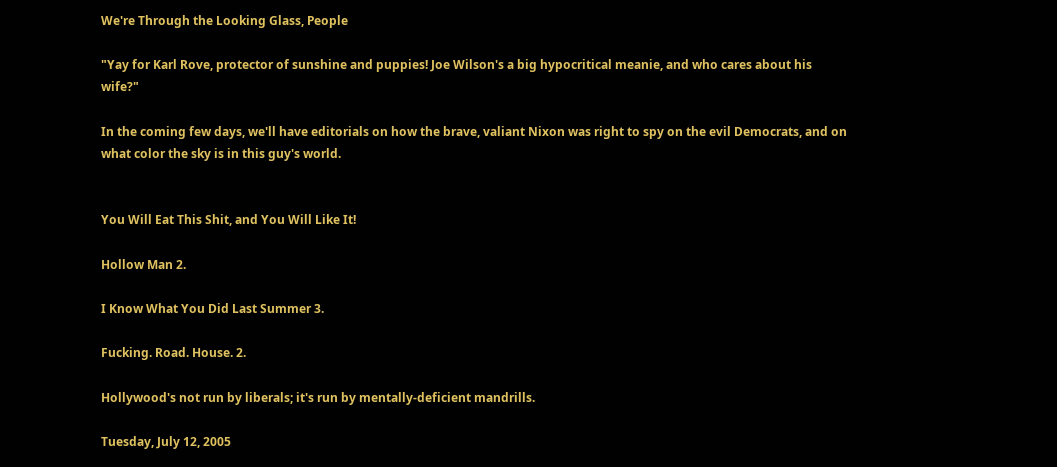We're Through the Looking Glass, People

"Yay for Karl Rove, protector of sunshine and puppies! Joe Wilson's a big hypocritical meanie, and who cares about his wife?"

In the coming few days, we'll have editorials on how the brave, valiant Nixon was right to spy on the evil Democrats, and on what color the sky is in this guy's world.


You Will Eat This Shit, and You Will Like It!

Hollow Man 2.

I Know What You Did Last Summer 3.

Fucking. Road. House. 2.

Hollywood's not run by liberals; it's run by mentally-deficient mandrills.

Tuesday, July 12, 2005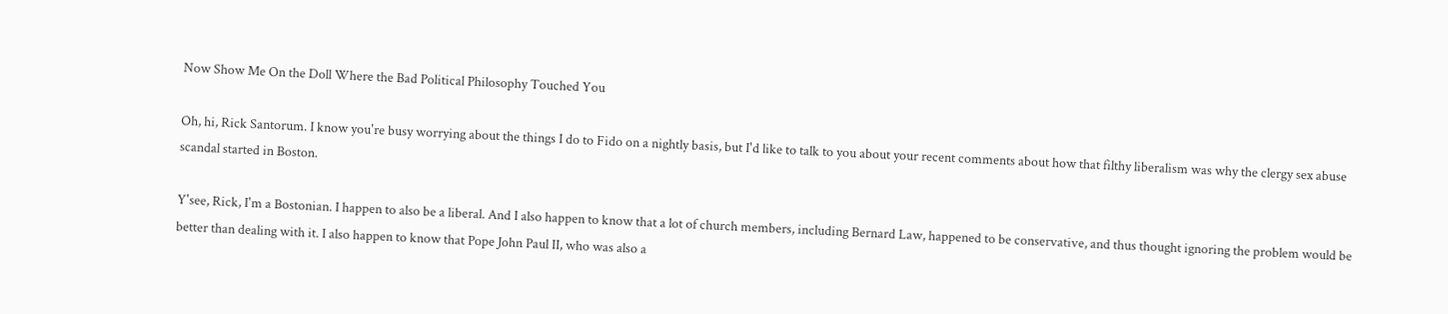Now Show Me On the Doll Where the Bad Political Philosophy Touched You

Oh, hi, Rick Santorum. I know you're busy worrying about the things I do to Fido on a nightly basis, but I'd like to talk to you about your recent comments about how that filthy liberalism was why the clergy sex abuse scandal started in Boston.

Y'see, Rick, I'm a Bostonian. I happen to also be a liberal. And I also happen to know that a lot of church members, including Bernard Law, happened to be conservative, and thus thought ignoring the problem would be better than dealing with it. I also happen to know that Pope John Paul II, who was also a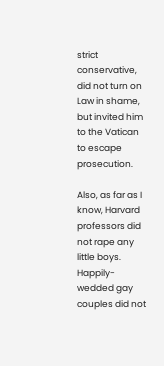strict conservative, did not turn on Law in shame, but invited him to the Vatican to escape prosecution.

Also, as far as I know, Harvard professors did not rape any little boys. Happily-wedded gay couples did not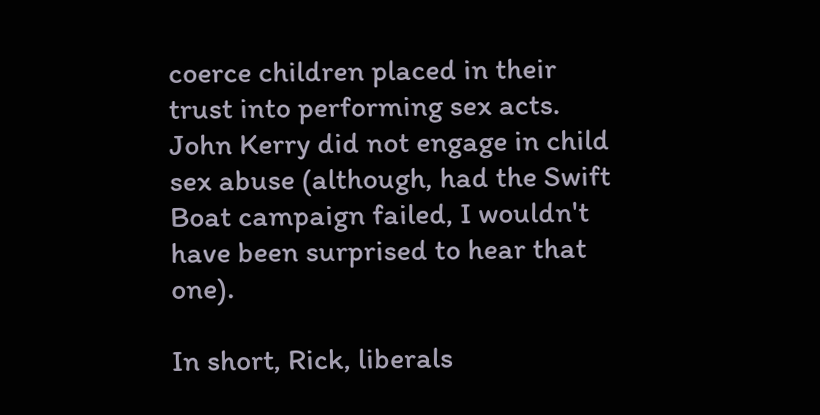coerce children placed in their trust into performing sex acts. John Kerry did not engage in child sex abuse (although, had the Swift Boat campaign failed, I wouldn't have been surprised to hear that one).

In short, Rick, liberals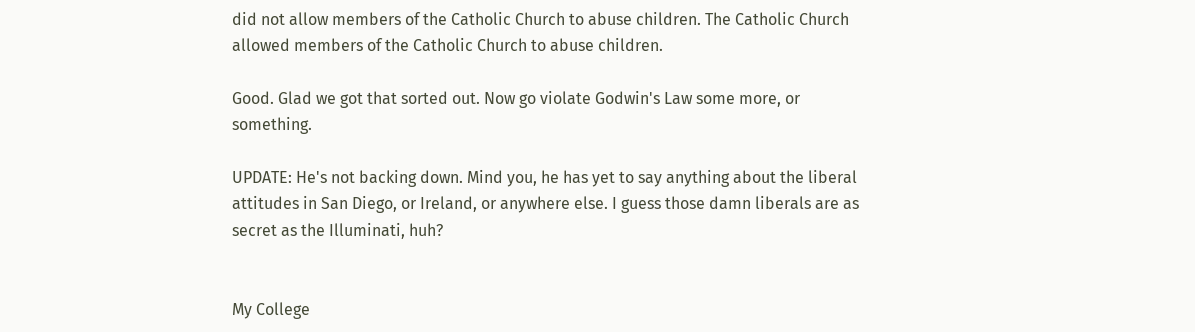did not allow members of the Catholic Church to abuse children. The Catholic Church allowed members of the Catholic Church to abuse children.

Good. Glad we got that sorted out. Now go violate Godwin's Law some more, or something.

UPDATE: He's not backing down. Mind you, he has yet to say anything about the liberal attitudes in San Diego, or Ireland, or anywhere else. I guess those damn liberals are as secret as the Illuminati, huh?


My College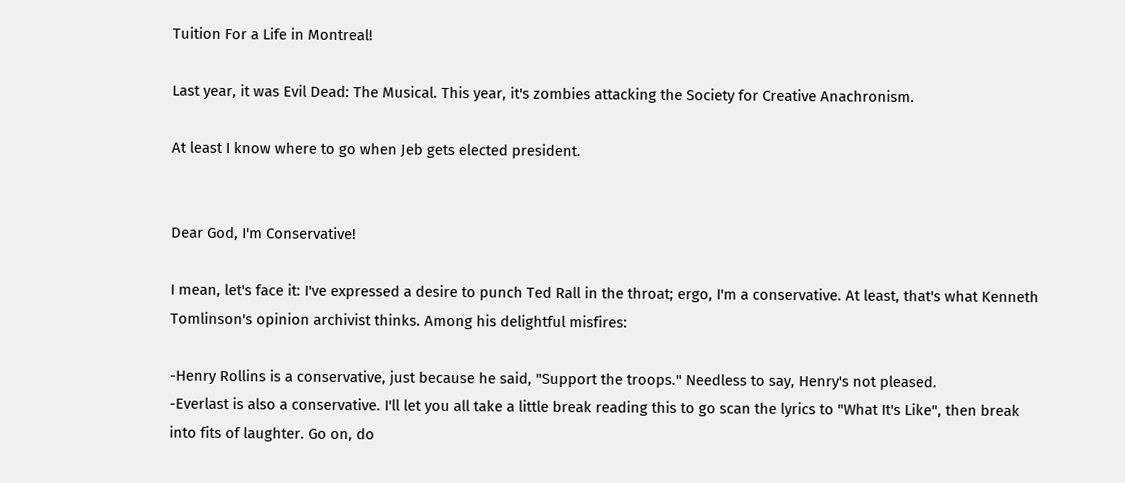Tuition For a Life in Montreal!

Last year, it was Evil Dead: The Musical. This year, it's zombies attacking the Society for Creative Anachronism.

At least I know where to go when Jeb gets elected president.


Dear God, I'm Conservative!

I mean, let's face it: I've expressed a desire to punch Ted Rall in the throat; ergo, I'm a conservative. At least, that's what Kenneth Tomlinson's opinion archivist thinks. Among his delightful misfires:

-Henry Rollins is a conservative, just because he said, "Support the troops." Needless to say, Henry's not pleased.
-Everlast is also a conservative. I'll let you all take a little break reading this to go scan the lyrics to "What It's Like", then break into fits of laughter. Go on, do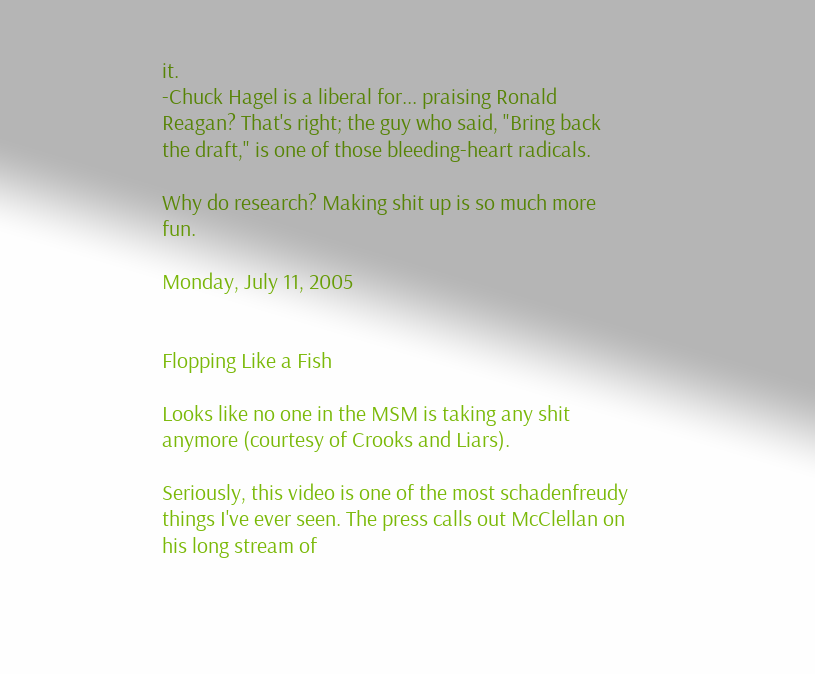it.
-Chuck Hagel is a liberal for... praising Ronald Reagan? That's right; the guy who said, "Bring back the draft," is one of those bleeding-heart radicals.

Why do research? Making shit up is so much more fun.

Monday, July 11, 2005


Flopping Like a Fish

Looks like no one in the MSM is taking any shit anymore (courtesy of Crooks and Liars).

Seriously, this video is one of the most schadenfreudy things I've ever seen. The press calls out McClellan on his long stream of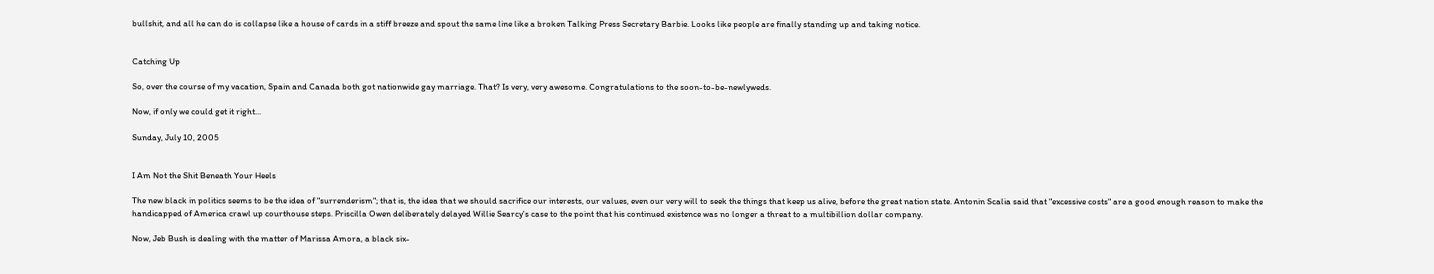bullshit, and all he can do is collapse like a house of cards in a stiff breeze and spout the same line like a broken Talking Press Secretary Barbie. Looks like people are finally standing up and taking notice.


Catching Up

So, over the course of my vacation, Spain and Canada both got nationwide gay marriage. That? Is very, very awesome. Congratulations to the soon-to-be-newlyweds.

Now, if only we could get it right...

Sunday, July 10, 2005


I Am Not the Shit Beneath Your Heels

The new black in politics seems to be the idea of "surrenderism"; that is, the idea that we should sacrifice our interests, our values, even our very will to seek the things that keep us alive, before the great nation state. Antonin Scalia said that "excessive costs" are a good enough reason to make the handicapped of America crawl up courthouse steps. Priscilla Owen deliberately delayed Willie Searcy's case to the point that his continued existence was no longer a threat to a multibillion dollar company.

Now, Jeb Bush is dealing with the matter of Marissa Amora, a black six-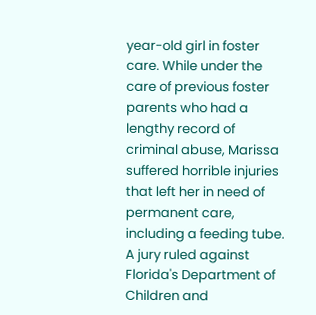year-old girl in foster care. While under the care of previous foster parents who had a lengthy record of criminal abuse, Marissa suffered horrible injuries that left her in need of permanent care, including a feeding tube. A jury ruled against Florida's Department of Children and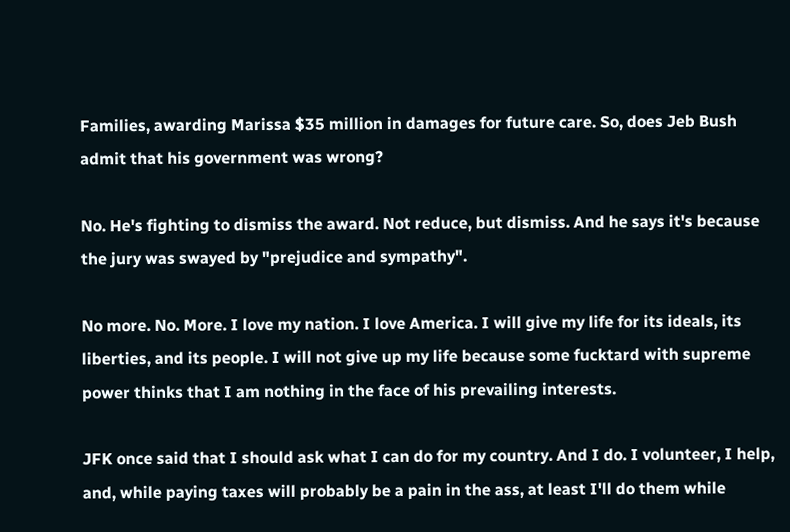Families, awarding Marissa $35 million in damages for future care. So, does Jeb Bush admit that his government was wrong?

No. He's fighting to dismiss the award. Not reduce, but dismiss. And he says it's because the jury was swayed by "prejudice and sympathy".

No more. No. More. I love my nation. I love America. I will give my life for its ideals, its liberties, and its people. I will not give up my life because some fucktard with supreme power thinks that I am nothing in the face of his prevailing interests.

JFK once said that I should ask what I can do for my country. And I do. I volunteer, I help, and, while paying taxes will probably be a pain in the ass, at least I'll do them while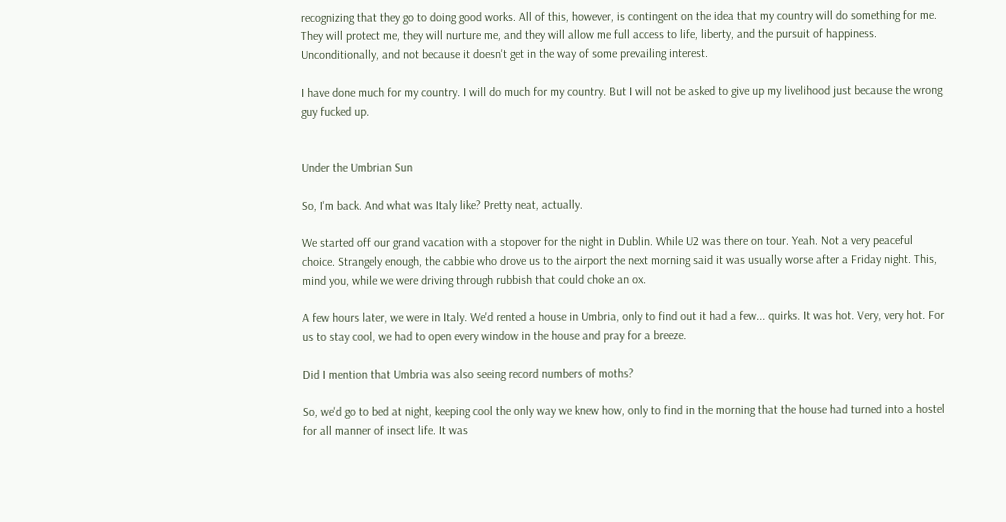recognizing that they go to doing good works. All of this, however, is contingent on the idea that my country will do something for me. They will protect me, they will nurture me, and they will allow me full access to life, liberty, and the pursuit of happiness. Unconditionally, and not because it doesn't get in the way of some prevailing interest.

I have done much for my country. I will do much for my country. But I will not be asked to give up my livelihood just because the wrong guy fucked up.


Under the Umbrian Sun

So, I'm back. And what was Italy like? Pretty neat, actually.

We started off our grand vacation with a stopover for the night in Dublin. While U2 was there on tour. Yeah. Not a very peaceful choice. Strangely enough, the cabbie who drove us to the airport the next morning said it was usually worse after a Friday night. This, mind you, while we were driving through rubbish that could choke an ox.

A few hours later, we were in Italy. We'd rented a house in Umbria, only to find out it had a few... quirks. It was hot. Very, very hot. For us to stay cool, we had to open every window in the house and pray for a breeze.

Did I mention that Umbria was also seeing record numbers of moths?

So, we'd go to bed at night, keeping cool the only way we knew how, only to find in the morning that the house had turned into a hostel for all manner of insect life. It was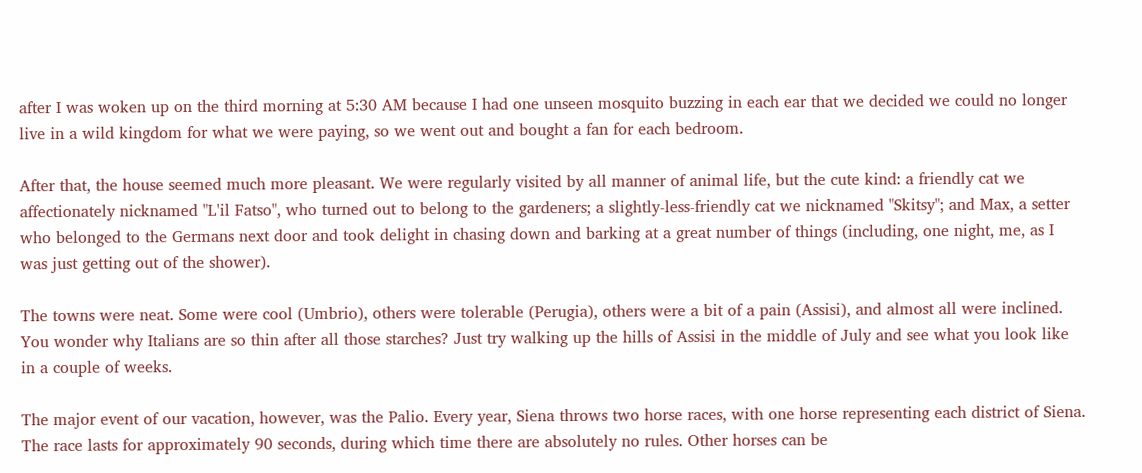after I was woken up on the third morning at 5:30 AM because I had one unseen mosquito buzzing in each ear that we decided we could no longer live in a wild kingdom for what we were paying, so we went out and bought a fan for each bedroom.

After that, the house seemed much more pleasant. We were regularly visited by all manner of animal life, but the cute kind: a friendly cat we affectionately nicknamed "L'il Fatso", who turned out to belong to the gardeners; a slightly-less-friendly cat we nicknamed "Skitsy"; and Max, a setter who belonged to the Germans next door and took delight in chasing down and barking at a great number of things (including, one night, me, as I was just getting out of the shower).

The towns were neat. Some were cool (Umbrio), others were tolerable (Perugia), others were a bit of a pain (Assisi), and almost all were inclined. You wonder why Italians are so thin after all those starches? Just try walking up the hills of Assisi in the middle of July and see what you look like in a couple of weeks.

The major event of our vacation, however, was the Palio. Every year, Siena throws two horse races, with one horse representing each district of Siena. The race lasts for approximately 90 seconds, during which time there are absolutely no rules. Other horses can be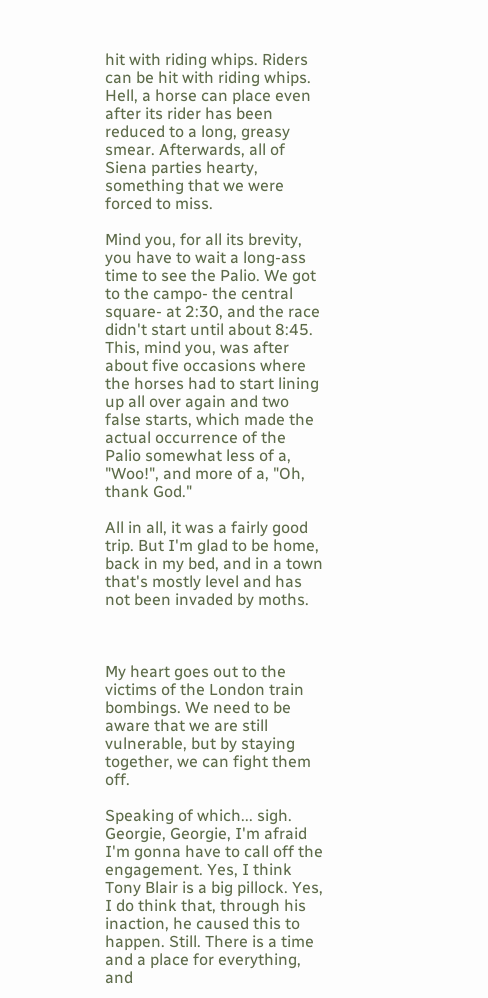hit with riding whips. Riders can be hit with riding whips. Hell, a horse can place even after its rider has been reduced to a long, greasy smear. Afterwards, all of Siena parties hearty, something that we were forced to miss.

Mind you, for all its brevity, you have to wait a long-ass time to see the Palio. We got to the campo- the central square- at 2:30, and the race didn't start until about 8:45. This, mind you, was after about five occasions where the horses had to start lining up all over again and two false starts, which made the actual occurrence of the Palio somewhat less of a, "Woo!", and more of a, "Oh, thank God."

All in all, it was a fairly good trip. But I'm glad to be home, back in my bed, and in a town that's mostly level and has not been invaded by moths.



My heart goes out to the victims of the London train bombings. We need to be aware that we are still vulnerable, but by staying together, we can fight them off.

Speaking of which... sigh. Georgie, Georgie, I'm afraid I'm gonna have to call off the engagement. Yes, I think Tony Blair is a big pillock. Yes, I do think that, through his inaction, he caused this to happen. Still. There is a time and a place for everything, and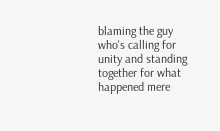blaming the guy who's calling for unity and standing together for what happened mere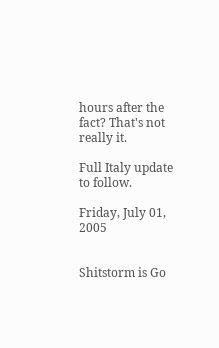hours after the fact? That's not really it.

Full Italy update to follow.

Friday, July 01, 2005


Shitstorm is Go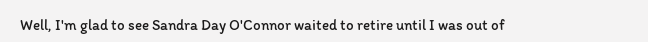Well, I'm glad to see Sandra Day O'Connor waited to retire until I was out of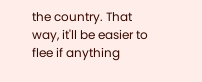the country. That way, it'll be easier to flee if anything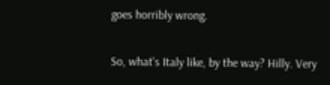goes horribly wrong.

So, what's Italy like, by the way? Hilly. Very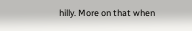hilly. More on that when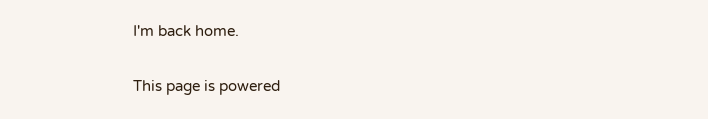I'm back home.

This page is powered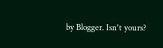by Blogger. Isn't yours?